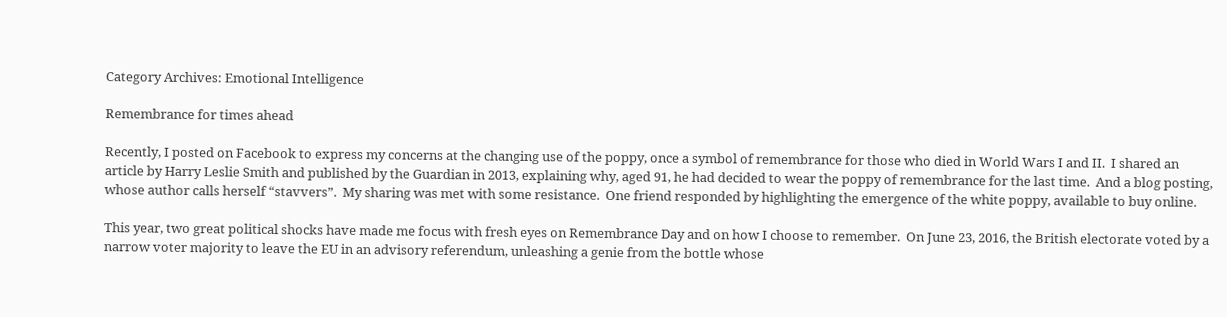Category Archives: Emotional Intelligence

Remembrance for times ahead

Recently, I posted on Facebook to express my concerns at the changing use of the poppy, once a symbol of remembrance for those who died in World Wars I and II.  I shared an article by Harry Leslie Smith and published by the Guardian in 2013, explaining why, aged 91, he had decided to wear the poppy of remembrance for the last time.  And a blog posting, whose author calls herself “stavvers”.  My sharing was met with some resistance.  One friend responded by highlighting the emergence of the white poppy, available to buy online.

This year, two great political shocks have made me focus with fresh eyes on Remembrance Day and on how I choose to remember.  On June 23, 2016, the British electorate voted by a narrow voter majority to leave the EU in an advisory referendum, unleashing a genie from the bottle whose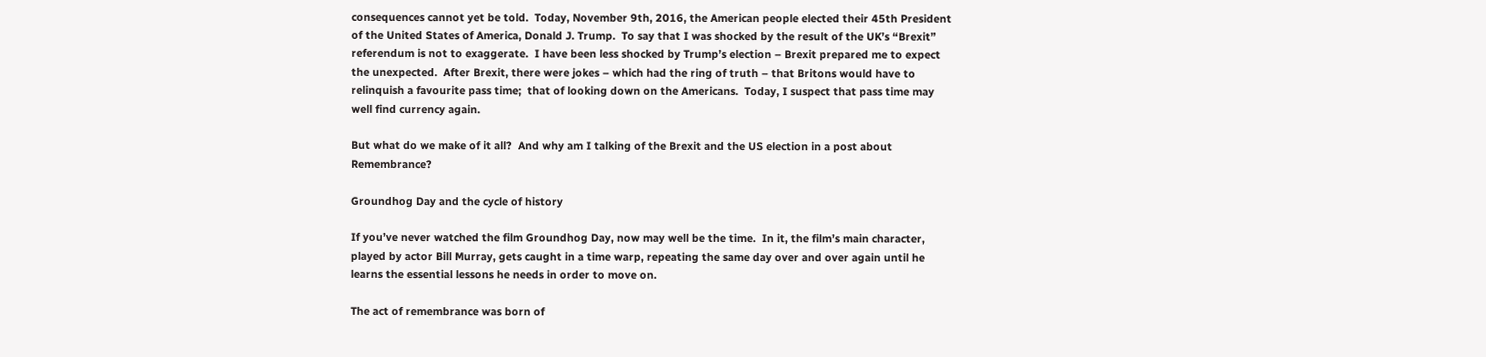consequences cannot yet be told.  Today, November 9th, 2016, the American people elected their 45th President of the United States of America, Donald J. Trump.  To say that I was shocked by the result of the UK’s “Brexit” referendum is not to exaggerate.  I have been less shocked by Trump’s election – Brexit prepared me to expect the unexpected.  After Brexit, there were jokes – which had the ring of truth – that Britons would have to relinquish a favourite pass time;  that of looking down on the Americans.  Today, I suspect that pass time may well find currency again.

But what do we make of it all?  And why am I talking of the Brexit and the US election in a post about Remembrance?

Groundhog Day and the cycle of history

If you’ve never watched the film Groundhog Day, now may well be the time.  In it, the film’s main character, played by actor Bill Murray, gets caught in a time warp, repeating the same day over and over again until he learns the essential lessons he needs in order to move on.

The act of remembrance was born of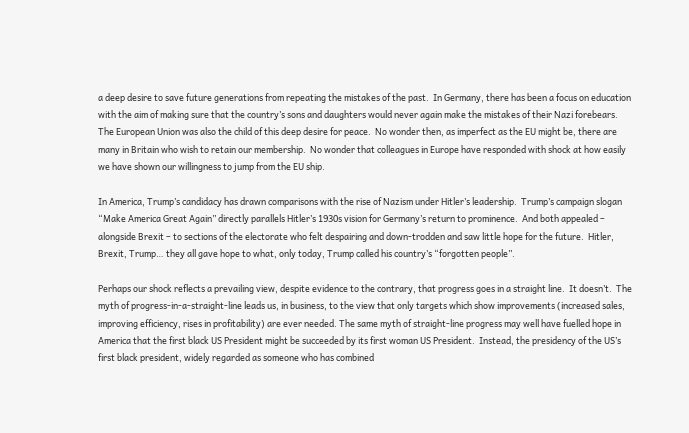a deep desire to save future generations from repeating the mistakes of the past.  In Germany, there has been a focus on education with the aim of making sure that the country’s sons and daughters would never again make the mistakes of their Nazi forebears.  The European Union was also the child of this deep desire for peace.  No wonder then, as imperfect as the EU might be, there are many in Britain who wish to retain our membership.  No wonder that colleagues in Europe have responded with shock at how easily we have shown our willingness to jump from the EU ship.

In America, Trump’s candidacy has drawn comparisons with the rise of Nazism under Hitler’s leadership.  Trump’s campaign slogan “Make America Great Again” directly parallels Hitler’s 1930s vision for Germany’s return to prominence.  And both appealed – alongside Brexit – to sections of the electorate who felt despairing and down-trodden and saw little hope for the future.  Hitler, Brexit, Trump… they all gave hope to what, only today, Trump called his country’s “forgotten people”.

Perhaps our shock reflects a prevailing view, despite evidence to the contrary, that progress goes in a straight line.  It doesn’t.  The myth of progress-in-a-straight-line leads us, in business, to the view that only targets which show improvements (increased sales, improving efficiency, rises in profitability) are ever needed. The same myth of straight-line progress may well have fuelled hope in America that the first black US President might be succeeded by its first woman US President.  Instead, the presidency of the US’s first black president, widely regarded as someone who has combined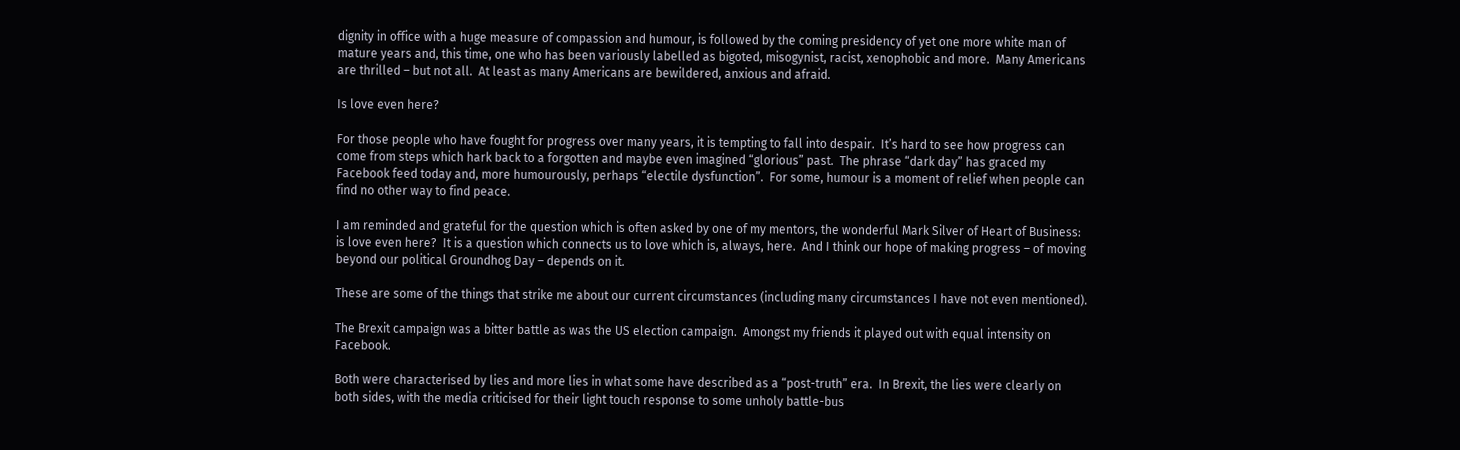dignity in office with a huge measure of compassion and humour, is followed by the coming presidency of yet one more white man of mature years and, this time, one who has been variously labelled as bigoted, misogynist, racist, xenophobic and more.  Many Americans are thrilled – but not all.  At least as many Americans are bewildered, anxious and afraid.

Is love even here?

For those people who have fought for progress over many years, it is tempting to fall into despair.  It’s hard to see how progress can come from steps which hark back to a forgotten and maybe even imagined “glorious” past.  The phrase “dark day” has graced my Facebook feed today and, more humourously, perhaps “electile dysfunction”.  For some, humour is a moment of relief when people can find no other way to find peace.

I am reminded and grateful for the question which is often asked by one of my mentors, the wonderful Mark Silver of Heart of Business:  is love even here?  It is a question which connects us to love which is, always, here.  And I think our hope of making progress – of moving beyond our political Groundhog Day – depends on it.

These are some of the things that strike me about our current circumstances (including many circumstances I have not even mentioned).

The Brexit campaign was a bitter battle as was the US election campaign.  Amongst my friends it played out with equal intensity on Facebook.

Both were characterised by lies and more lies in what some have described as a “post-truth” era.  In Brexit, the lies were clearly on both sides, with the media criticised for their light touch response to some unholy battle-bus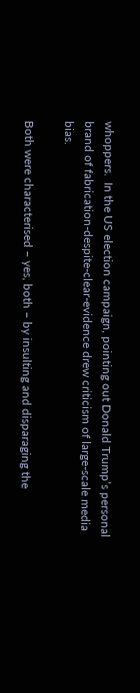whoppers.  In the US election campaign, pointing out Donald Trump’s personal brand of fabrication-despite-clear-evidence drew criticism of large-scale media bias.

Both were characterised – yes, both – by insulting and disparaging the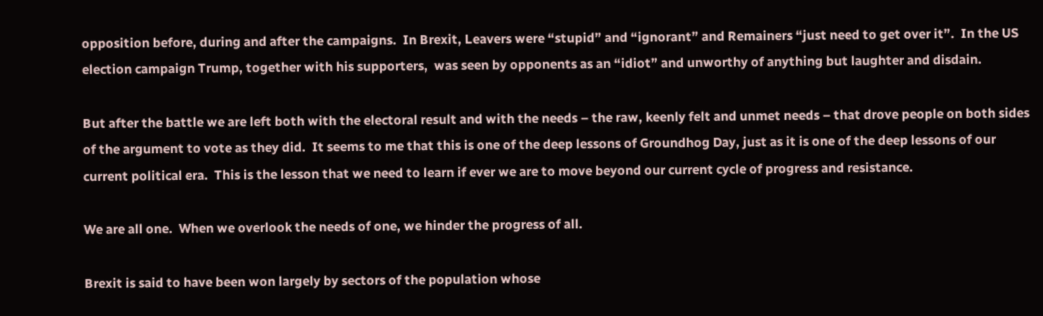opposition before, during and after the campaigns.  In Brexit, Leavers were “stupid” and “ignorant” and Remainers “just need to get over it”.  In the US election campaign Trump, together with his supporters,  was seen by opponents as an “idiot” and unworthy of anything but laughter and disdain.

But after the battle we are left both with the electoral result and with the needs – the raw, keenly felt and unmet needs – that drove people on both sides of the argument to vote as they did.  It seems to me that this is one of the deep lessons of Groundhog Day, just as it is one of the deep lessons of our current political era.  This is the lesson that we need to learn if ever we are to move beyond our current cycle of progress and resistance.

We are all one.  When we overlook the needs of one, we hinder the progress of all.

Brexit is said to have been won largely by sectors of the population whose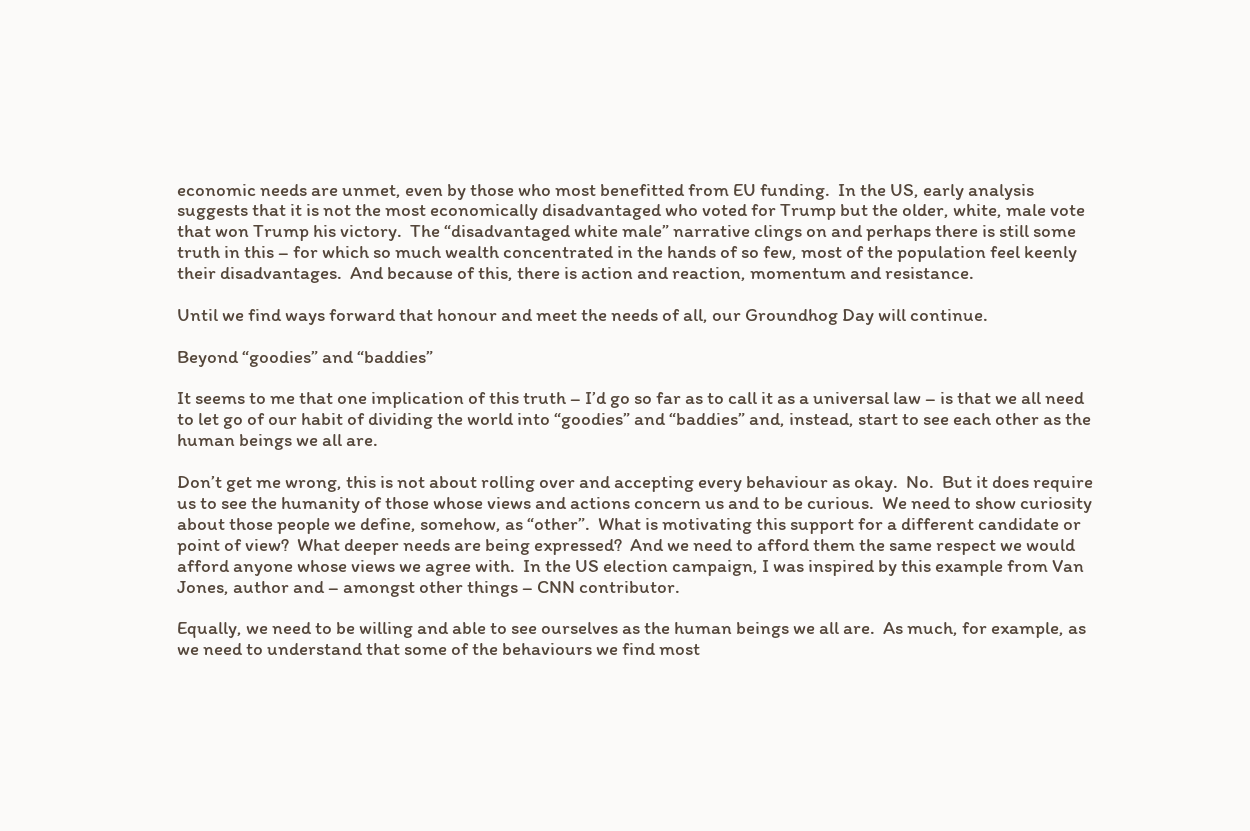economic needs are unmet, even by those who most benefitted from EU funding.  In the US, early analysis suggests that it is not the most economically disadvantaged who voted for Trump but the older, white, male vote that won Trump his victory.  The “disadvantaged white male” narrative clings on and perhaps there is still some truth in this – for which so much wealth concentrated in the hands of so few, most of the population feel keenly their disadvantages.  And because of this, there is action and reaction, momentum and resistance.

Until we find ways forward that honour and meet the needs of all, our Groundhog Day will continue.

Beyond “goodies” and “baddies”

It seems to me that one implication of this truth – I’d go so far as to call it as a universal law – is that we all need to let go of our habit of dividing the world into “goodies” and “baddies” and, instead, start to see each other as the human beings we all are.

Don’t get me wrong, this is not about rolling over and accepting every behaviour as okay.  No.  But it does require us to see the humanity of those whose views and actions concern us and to be curious.  We need to show curiosity about those people we define, somehow, as “other”.  What is motivating this support for a different candidate or point of view?  What deeper needs are being expressed?  And we need to afford them the same respect we would afford anyone whose views we agree with.  In the US election campaign, I was inspired by this example from Van Jones, author and – amongst other things – CNN contributor.

Equally, we need to be willing and able to see ourselves as the human beings we all are.  As much, for example, as we need to understand that some of the behaviours we find most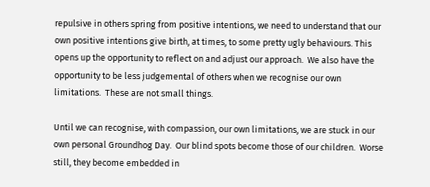repulsive in others spring from positive intentions, we need to understand that our own positive intentions give birth, at times, to some pretty ugly behaviours. This opens up the opportunity to reflect on and adjust our approach.  We also have the opportunity to be less judgemental of others when we recognise our own limitations.  These are not small things.

Until we can recognise, with compassion, our own limitations, we are stuck in our own personal Groundhog Day.  Our blind spots become those of our children.  Worse still, they become embedded in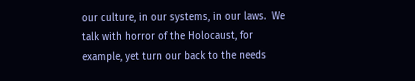our culture, in our systems, in our laws.  We talk with horror of the Holocaust, for example, yet turn our back to the needs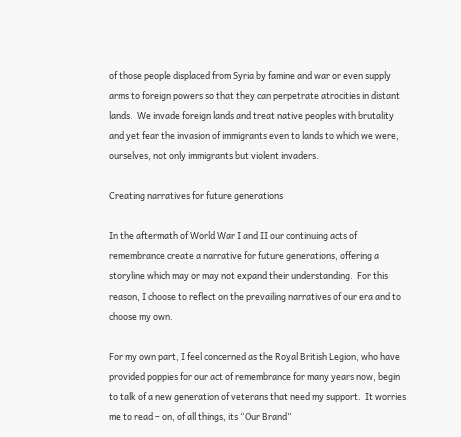of those people displaced from Syria by famine and war or even supply arms to foreign powers so that they can perpetrate atrocities in distant lands.  We invade foreign lands and treat native peoples with brutality and yet fear the invasion of immigrants even to lands to which we were, ourselves, not only immigrants but violent invaders.

Creating narratives for future generations

In the aftermath of World War I and II our continuing acts of remembrance create a narrative for future generations, offering a storyline which may or may not expand their understanding.  For this reason, I choose to reflect on the prevailing narratives of our era and to choose my own.

For my own part, I feel concerned as the Royal British Legion, who have provided poppies for our act of remembrance for many years now, begin to talk of a new generation of veterans that need my support.  It worries me to read – on, of all things, its “Our Brand”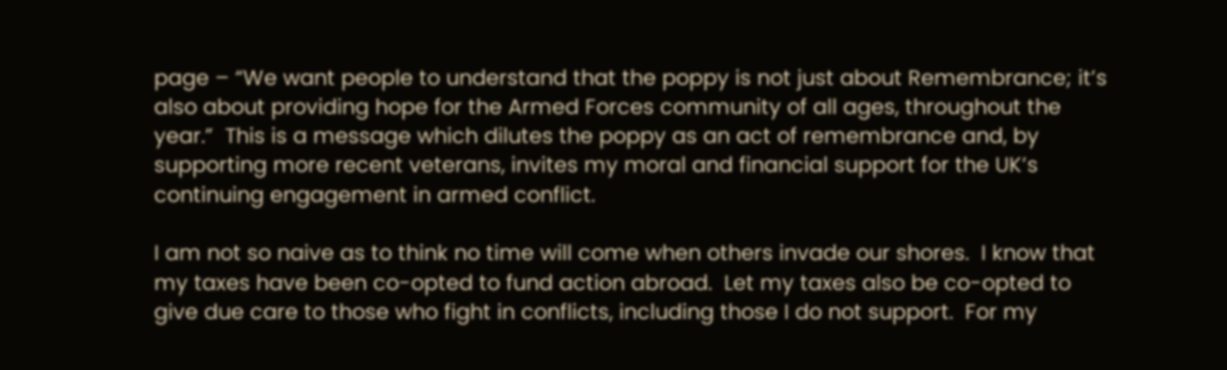page – “We want people to understand that the poppy is not just about Remembrance; it’s also about providing hope for the Armed Forces community of all ages, throughout the year.”  This is a message which dilutes the poppy as an act of remembrance and, by supporting more recent veterans, invites my moral and financial support for the UK’s continuing engagement in armed conflict.

I am not so naive as to think no time will come when others invade our shores.  I know that my taxes have been co-opted to fund action abroad.  Let my taxes also be co-opted to give due care to those who fight in conflicts, including those I do not support.  For my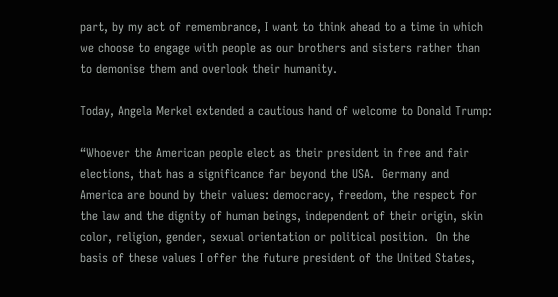part, by my act of remembrance, I want to think ahead to a time in which we choose to engage with people as our brothers and sisters rather than to demonise them and overlook their humanity.

Today, Angela Merkel extended a cautious hand of welcome to Donald Trump:

“Whoever the American people elect as their president in free and fair elections, that has a significance far beyond the USA.  Germany and America are bound by their values: democracy, freedom, the respect for the law and the dignity of human beings, independent of their origin, skin color, religion, gender, sexual orientation or political position.  On the basis of these values I offer the future president of the United States,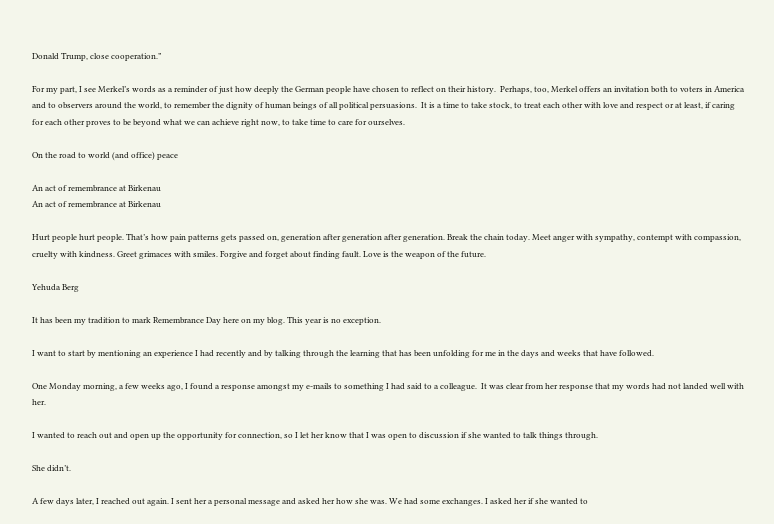Donald Trump, close cooperation.”

For my part, I see Merkel’s words as a reminder of just how deeply the German people have chosen to reflect on their history.  Perhaps, too, Merkel offers an invitation both to voters in America and to observers around the world, to remember the dignity of human beings of all political persuasions.  It is a time to take stock, to treat each other with love and respect or at least, if caring for each other proves to be beyond what we can achieve right now, to take time to care for ourselves.

On the road to world (and office) peace

An act of remembrance at Birkenau
An act of remembrance at Birkenau

Hurt people hurt people. That’s how pain patterns gets passed on, generation after generation after generation. Break the chain today. Meet anger with sympathy, contempt with compassion, cruelty with kindness. Greet grimaces with smiles. Forgive and forget about finding fault. Love is the weapon of the future.

Yehuda Berg

It has been my tradition to mark Remembrance Day here on my blog. This year is no exception.

I want to start by mentioning an experience I had recently and by talking through the learning that has been unfolding for me in the days and weeks that have followed.

One Monday morning, a few weeks ago, I found a response amongst my e-mails to something I had said to a colleague.  It was clear from her response that my words had not landed well with her.

I wanted to reach out and open up the opportunity for connection, so I let her know that I was open to discussion if she wanted to talk things through.

She didn’t.

A few days later, I reached out again. I sent her a personal message and asked her how she was. We had some exchanges. I asked her if she wanted to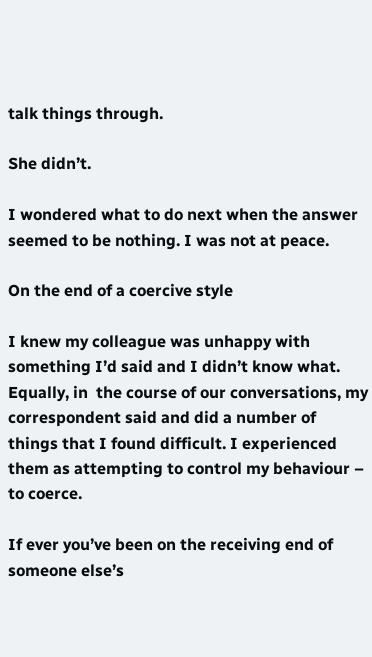talk things through.

She didn’t.

I wondered what to do next when the answer seemed to be nothing. I was not at peace.

On the end of a coercive style

I knew my colleague was unhappy with something I’d said and I didn’t know what.  Equally, in  the course of our conversations, my correspondent said and did a number of things that I found difficult. I experienced them as attempting to control my behaviour – to coerce.

If ever you’ve been on the receiving end of someone else’s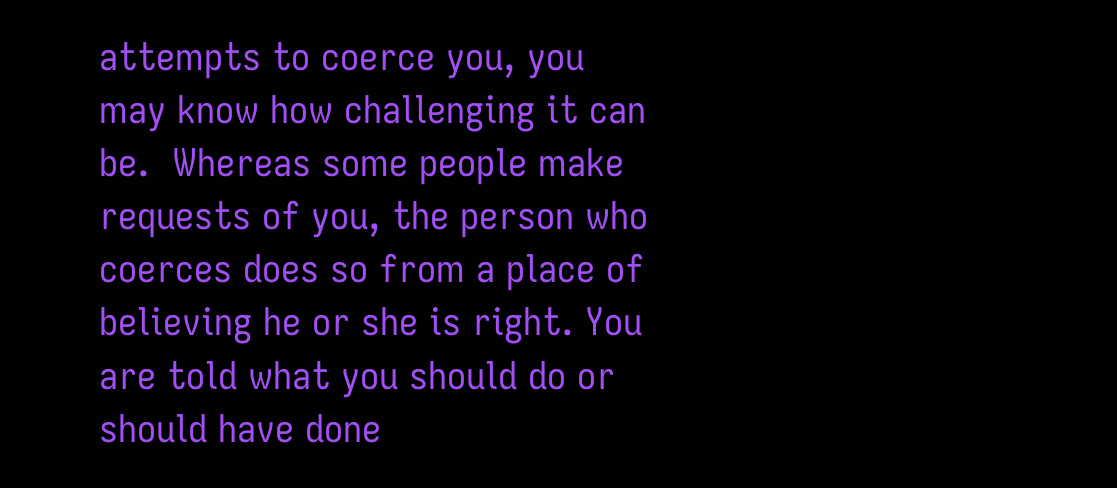attempts to coerce you, you may know how challenging it can be.  Whereas some people make requests of you, the person who coerces does so from a place of believing he or she is right. You are told what you should do or should have done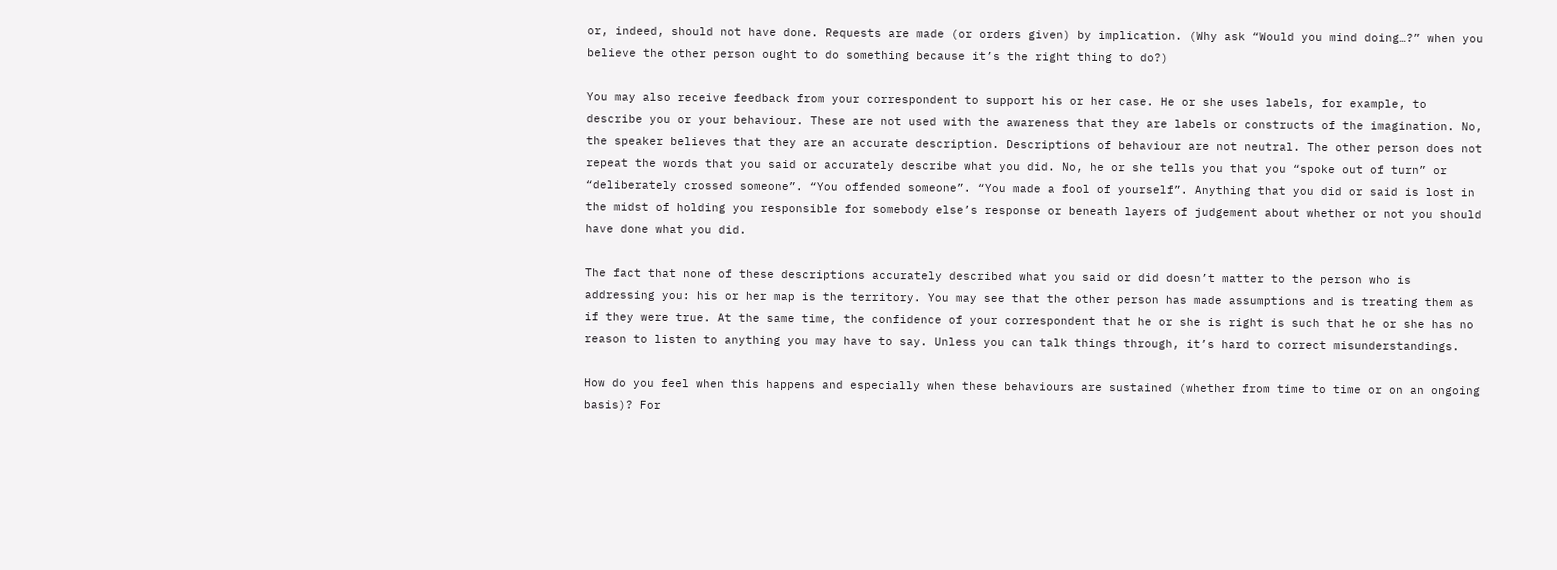or, indeed, should not have done. Requests are made (or orders given) by implication. (Why ask “Would you mind doing…?” when you believe the other person ought to do something because it’s the right thing to do?)

You may also receive feedback from your correspondent to support his or her case. He or she uses labels, for example, to describe you or your behaviour. These are not used with the awareness that they are labels or constructs of the imagination. No, the speaker believes that they are an accurate description. Descriptions of behaviour are not neutral. The other person does not repeat the words that you said or accurately describe what you did. No, he or she tells you that you “spoke out of turn” or “deliberately crossed someone”. “You offended someone”. “You made a fool of yourself”. Anything that you did or said is lost in the midst of holding you responsible for somebody else’s response or beneath layers of judgement about whether or not you should have done what you did.

The fact that none of these descriptions accurately described what you said or did doesn’t matter to the person who is addressing you: his or her map is the territory. You may see that the other person has made assumptions and is treating them as if they were true. At the same time, the confidence of your correspondent that he or she is right is such that he or she has no reason to listen to anything you may have to say. Unless you can talk things through, it’s hard to correct misunderstandings.

How do you feel when this happens and especially when these behaviours are sustained (whether from time to time or on an ongoing basis)? For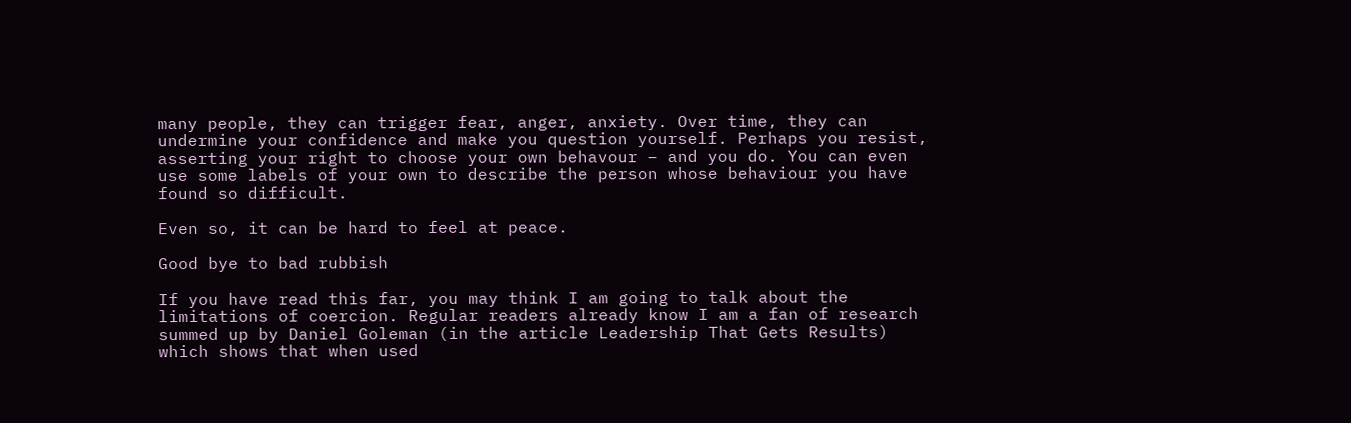many people, they can trigger fear, anger, anxiety. Over time, they can undermine your confidence and make you question yourself. Perhaps you resist, asserting your right to choose your own behavour – and you do. You can even use some labels of your own to describe the person whose behaviour you have found so difficult.

Even so, it can be hard to feel at peace.

Good bye to bad rubbish

If you have read this far, you may think I am going to talk about the limitations of coercion. Regular readers already know I am a fan of research summed up by Daniel Goleman (in the article Leadership That Gets Results) which shows that when used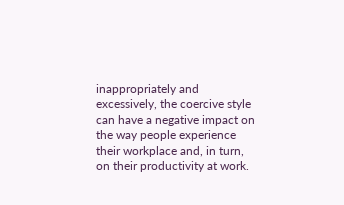inappropriately and excessively, the coercive style can have a negative impact on the way people experience their workplace and, in turn, on their productivity at work.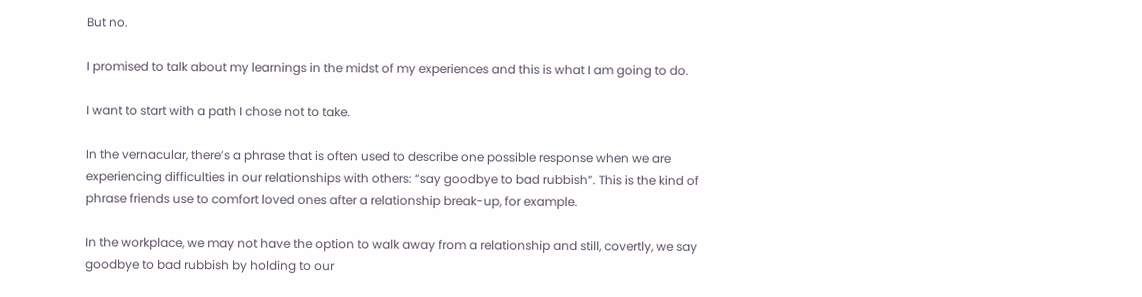But no.

I promised to talk about my learnings in the midst of my experiences and this is what I am going to do.

I want to start with a path I chose not to take.

In the vernacular, there’s a phrase that is often used to describe one possible response when we are experiencing difficulties in our relationships with others: “say goodbye to bad rubbish”. This is the kind of phrase friends use to comfort loved ones after a relationship break-up, for example.

In the workplace, we may not have the option to walk away from a relationship and still, covertly, we say goodbye to bad rubbish by holding to our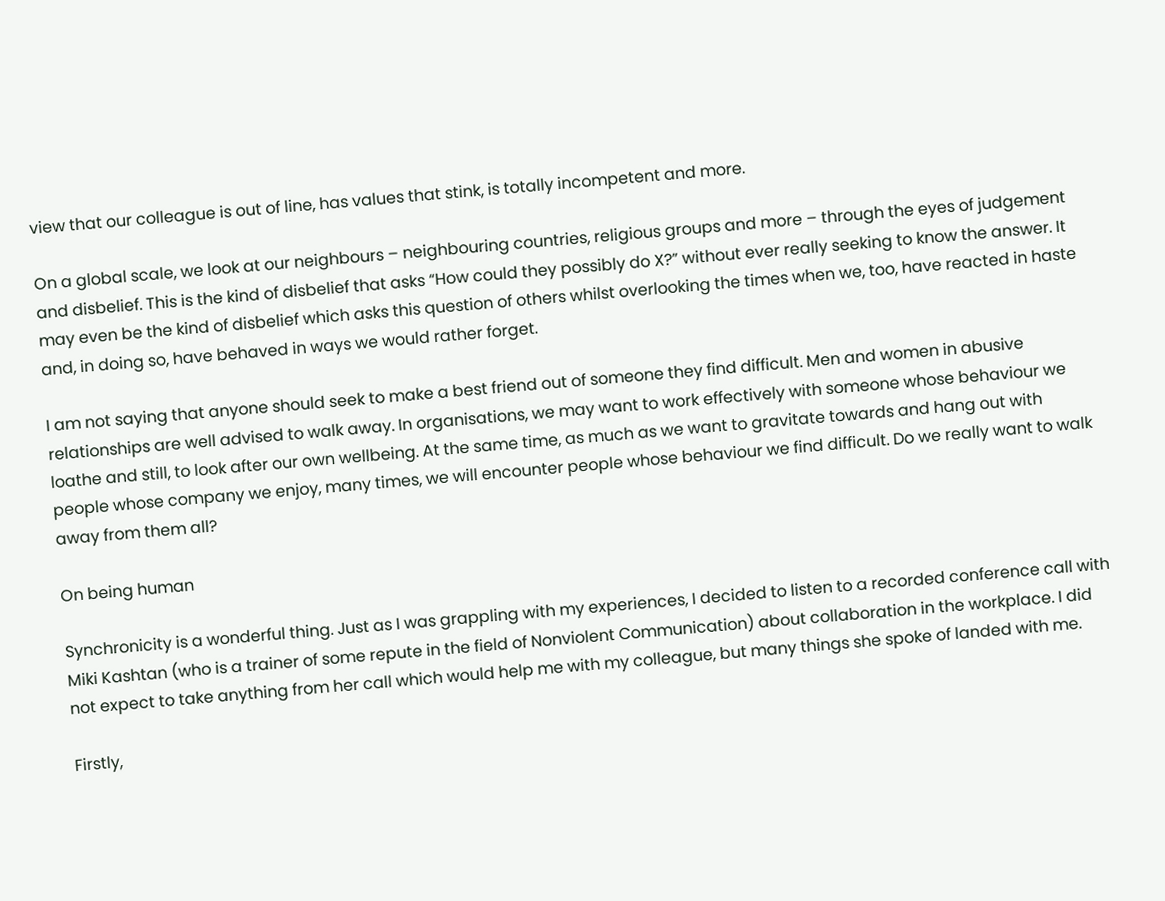view that our colleague is out of line, has values that stink, is totally incompetent and more.

On a global scale, we look at our neighbours – neighbouring countries, religious groups and more – through the eyes of judgement and disbelief. This is the kind of disbelief that asks “How could they possibly do X?” without ever really seeking to know the answer. It may even be the kind of disbelief which asks this question of others whilst overlooking the times when we, too, have reacted in haste and, in doing so, have behaved in ways we would rather forget.

I am not saying that anyone should seek to make a best friend out of someone they find difficult. Men and women in abusive relationships are well advised to walk away. In organisations, we may want to work effectively with someone whose behaviour we loathe and still, to look after our own wellbeing. At the same time, as much as we want to gravitate towards and hang out with people whose company we enjoy, many times, we will encounter people whose behaviour we find difficult. Do we really want to walk away from them all?

On being human

Synchronicity is a wonderful thing. Just as I was grappling with my experiences, I decided to listen to a recorded conference call with Miki Kashtan (who is a trainer of some repute in the field of Nonviolent Communication) about collaboration in the workplace. I did not expect to take anything from her call which would help me with my colleague, but many things she spoke of landed with me.

Firstly,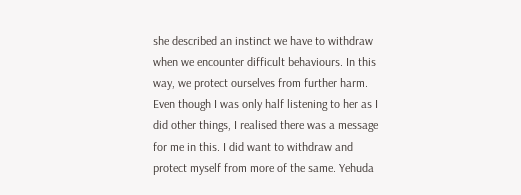she described an instinct we have to withdraw when we encounter difficult behaviours. In this way, we protect ourselves from further harm. Even though I was only half listening to her as I did other things, I realised there was a message for me in this. I did want to withdraw and protect myself from more of the same. Yehuda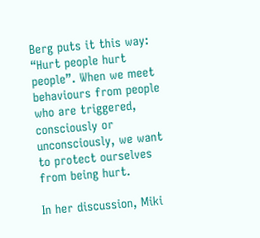Berg puts it this way: “Hurt people hurt people”. When we meet behaviours from people who are triggered, consciously or unconsciously, we want to protect ourselves from being hurt.

In her discussion, Miki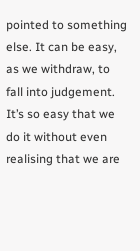pointed to something else. It can be easy, as we withdraw, to fall into judgement. It’s so easy that we do it without even realising that we are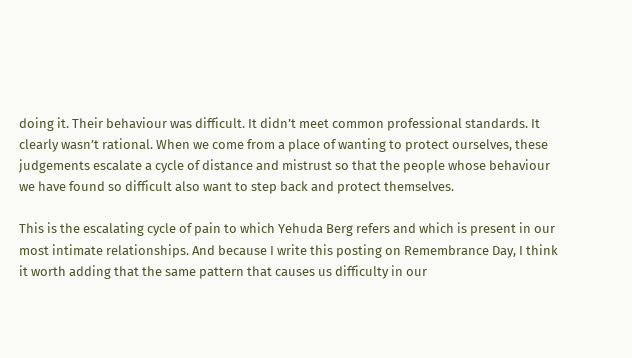doing it. Their behaviour was difficult. It didn’t meet common professional standards. It clearly wasn’t rational. When we come from a place of wanting to protect ourselves, these judgements escalate a cycle of distance and mistrust so that the people whose behaviour we have found so difficult also want to step back and protect themselves.

This is the escalating cycle of pain to which Yehuda Berg refers and which is present in our most intimate relationships. And because I write this posting on Remembrance Day, I think it worth adding that the same pattern that causes us difficulty in our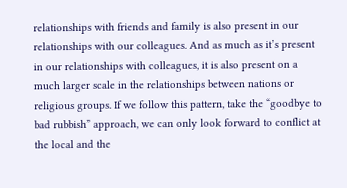relationships with friends and family is also present in our relationships with our colleagues. And as much as it’s present in our relationships with colleagues, it is also present on a much larger scale in the relationships between nations or religious groups. If we follow this pattern, take the “goodbye to bad rubbish” approach, we can only look forward to conflict at the local and the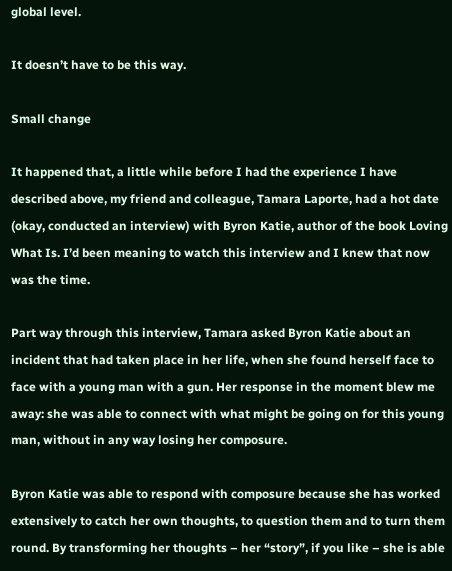global level.

It doesn’t have to be this way.

Small change

It happened that, a little while before I had the experience I have described above, my friend and colleague, Tamara Laporte, had a hot date (okay, conducted an interview) with Byron Katie, author of the book Loving What Is. I’d been meaning to watch this interview and I knew that now was the time.

Part way through this interview, Tamara asked Byron Katie about an incident that had taken place in her life, when she found herself face to face with a young man with a gun. Her response in the moment blew me away: she was able to connect with what might be going on for this young man, without in any way losing her composure.

Byron Katie was able to respond with composure because she has worked extensively to catch her own thoughts, to question them and to turn them round. By transforming her thoughts – her “story”, if you like – she is able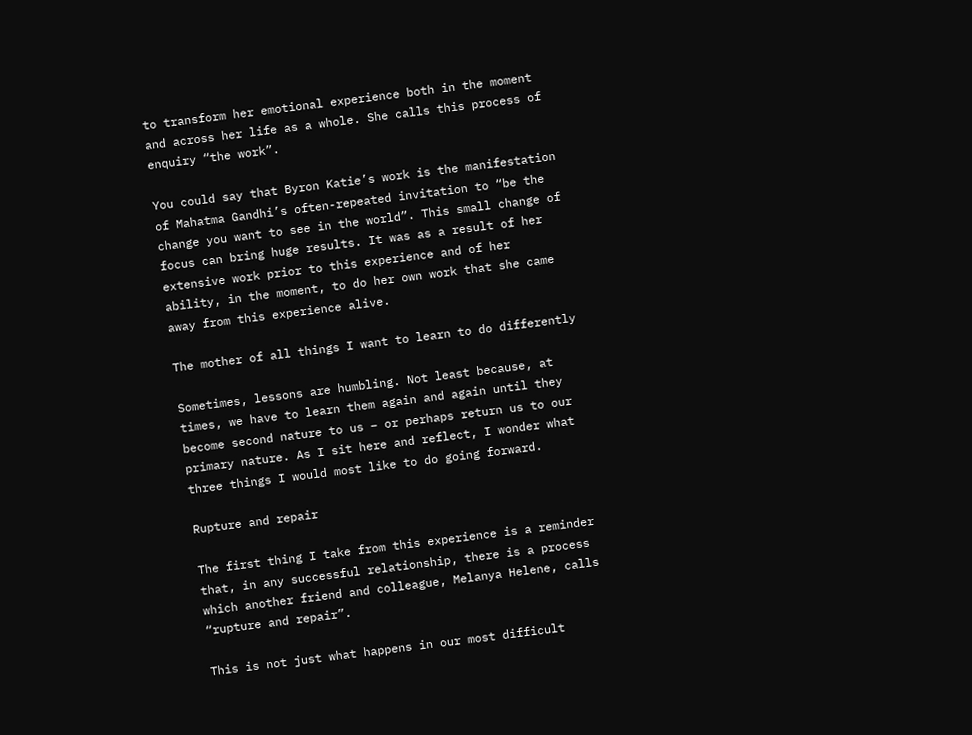to transform her emotional experience both in the moment and across her life as a whole. She calls this process of enquiry “the work”.

You could say that Byron Katie’s work is the manifestation of Mahatma Gandhi’s often-repeated invitation to “be the change you want to see in the world”. This small change of focus can bring huge results. It was as a result of her extensive work prior to this experience and of her ability, in the moment, to do her own work that she came away from this experience alive.

The mother of all things I want to learn to do differently

Sometimes, lessons are humbling. Not least because, at times, we have to learn them again and again until they become second nature to us – or perhaps return us to our primary nature. As I sit here and reflect, I wonder what three things I would most like to do going forward.

Rupture and repair

The first thing I take from this experience is a reminder that, in any successful relationship, there is a process which another friend and colleague, Melanya Helene, calls “rupture and repair”.

This is not just what happens in our most difficult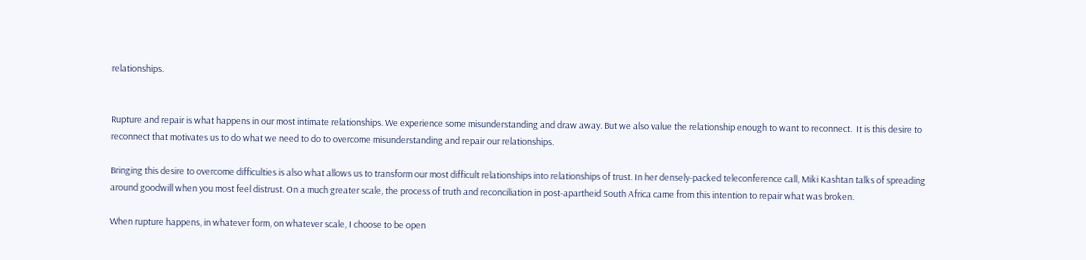relationships.


Rupture and repair is what happens in our most intimate relationships. We experience some misunderstanding and draw away. But we also value the relationship enough to want to reconnect.  It is this desire to reconnect that motivates us to do what we need to do to overcome misunderstanding and repair our relationships.

Bringing this desire to overcome difficulties is also what allows us to transform our most difficult relationships into relationships of trust. In her densely-packed teleconference call, Miki Kashtan talks of spreading around goodwill when you most feel distrust. On a much greater scale, the process of truth and reconciliation in post-apartheid South Africa came from this intention to repair what was broken.

When rupture happens, in whatever form, on whatever scale, I choose to be open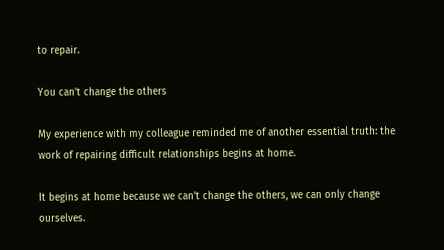to repair.

You can’t change the others

My experience with my colleague reminded me of another essential truth: the work of repairing difficult relationships begins at home.

It begins at home because we can’t change the others, we can only change ourselves.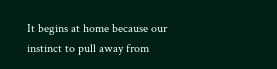It begins at home because our instinct to pull away from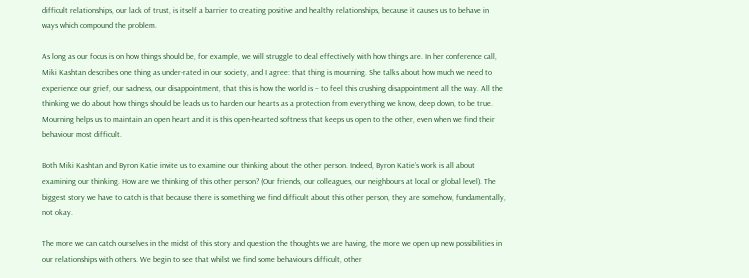difficult relationships, our lack of trust, is itself a barrier to creating positive and healthy relationships, because it causes us to behave in ways which compound the problem.

As long as our focus is on how things should be, for example, we will struggle to deal effectively with how things are. In her conference call, Miki Kashtan describes one thing as under-rated in our society, and I agree: that thing is mourning. She talks about how much we need to experience our grief, our sadness, our disappointment, that this is how the world is – to feel this crushing disappointment all the way. All the thinking we do about how things should be leads us to harden our hearts as a protection from everything we know, deep down, to be true. Mourning helps us to maintain an open heart and it is this open-hearted softness that keeps us open to the other, even when we find their behaviour most difficult.

Both Miki Kashtan and Byron Katie invite us to examine our thinking about the other person. Indeed, Byron Katie’s work is all about examining our thinking. How are we thinking of this other person? (Our friends, our colleagues, our neighbours at local or global level). The biggest story we have to catch is that because there is something we find difficult about this other person, they are somehow, fundamentally, not okay.

The more we can catch ourselves in the midst of this story and question the thoughts we are having, the more we open up new possibilities in our relationships with others. We begin to see that whilst we find some behaviours difficult, other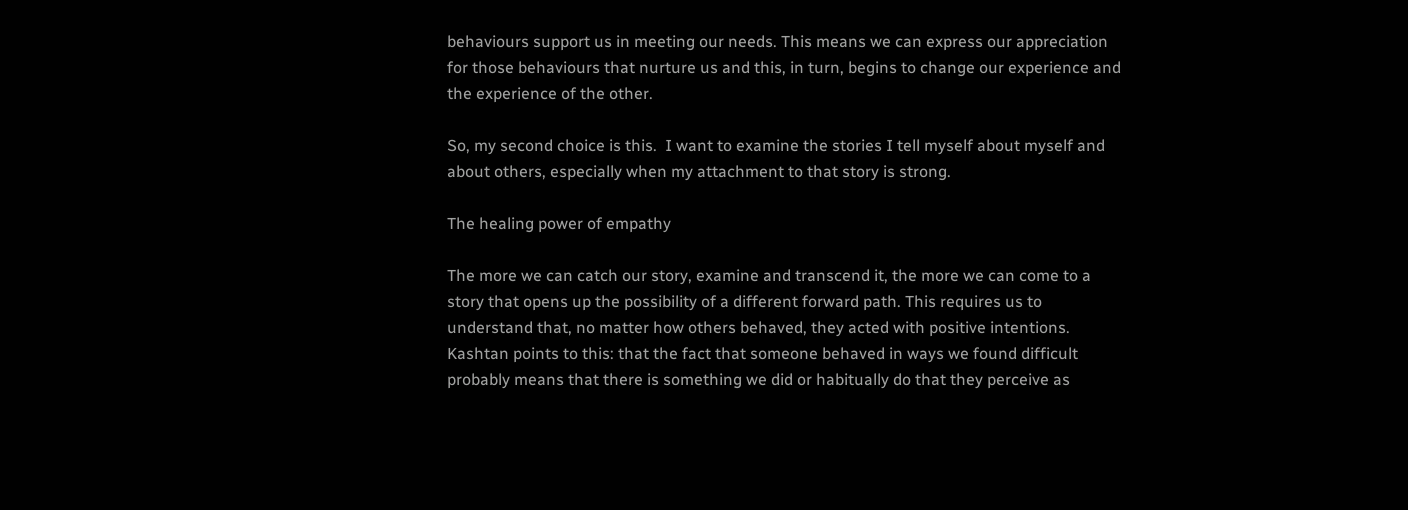behaviours support us in meeting our needs. This means we can express our appreciation for those behaviours that nurture us and this, in turn, begins to change our experience and the experience of the other.

So, my second choice is this.  I want to examine the stories I tell myself about myself and about others, especially when my attachment to that story is strong.

The healing power of empathy

The more we can catch our story, examine and transcend it, the more we can come to a story that opens up the possibility of a different forward path. This requires us to understand that, no matter how others behaved, they acted with positive intentions. Kashtan points to this: that the fact that someone behaved in ways we found difficult probably means that there is something we did or habitually do that they perceive as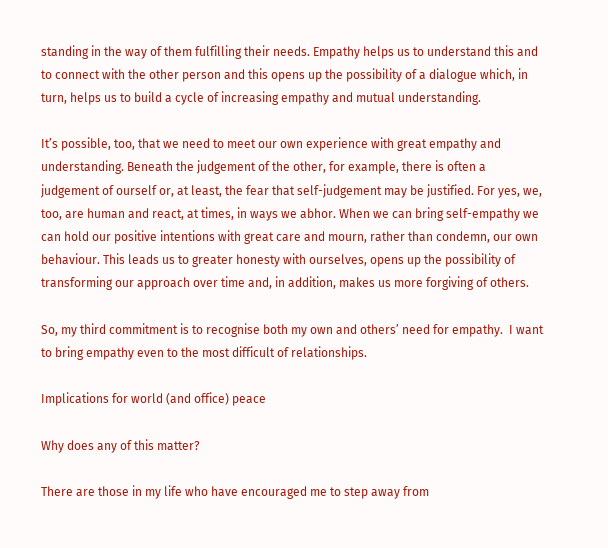standing in the way of them fulfilling their needs. Empathy helps us to understand this and to connect with the other person and this opens up the possibility of a dialogue which, in turn, helps us to build a cycle of increasing empathy and mutual understanding.

It’s possible, too, that we need to meet our own experience with great empathy and understanding. Beneath the judgement of the other, for example, there is often a judgement of ourself or, at least, the fear that self-judgement may be justified. For yes, we, too, are human and react, at times, in ways we abhor. When we can bring self-empathy we can hold our positive intentions with great care and mourn, rather than condemn, our own behaviour. This leads us to greater honesty with ourselves, opens up the possibility of transforming our approach over time and, in addition, makes us more forgiving of others.

So, my third commitment is to recognise both my own and others’ need for empathy.  I want to bring empathy even to the most difficult of relationships.

Implications for world (and office) peace

Why does any of this matter?

There are those in my life who have encouraged me to step away from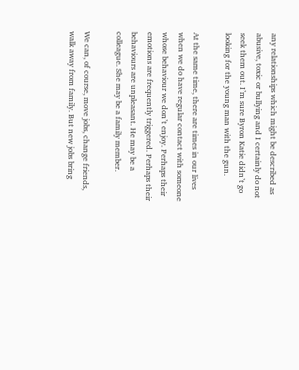any relationships which might be described as abusive, toxic or bullying and I certainly do not seek them out. I’m sure Byron Katie didn’t go looking for the young man with the gun.

At the same time, there are times in our lives when we do have regular contact with someone whose behaviour we don’t enjoy. Perhaps their emotions are frequently triggered. Perhaps their behaviours are unpleasant. He may be a colleague. She may be a family member.

We can, of course, move jobs, change friends, walk away from family. But new jobs bring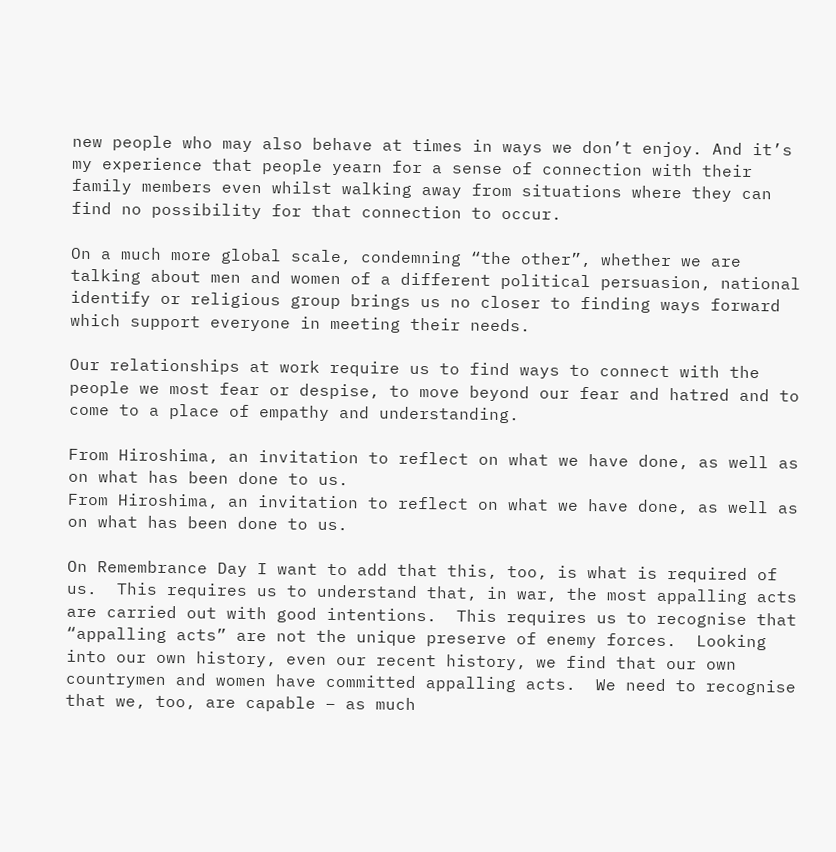new people who may also behave at times in ways we don’t enjoy. And it’s my experience that people yearn for a sense of connection with their family members even whilst walking away from situations where they can find no possibility for that connection to occur.

On a much more global scale, condemning “the other”, whether we are talking about men and women of a different political persuasion, national identify or religious group brings us no closer to finding ways forward which support everyone in meeting their needs.

Our relationships at work require us to find ways to connect with the people we most fear or despise, to move beyond our fear and hatred and to come to a place of empathy and understanding.

From Hiroshima, an invitation to reflect on what we have done, as well as on what has been done to us.
From Hiroshima, an invitation to reflect on what we have done, as well as on what has been done to us.

On Remembrance Day I want to add that this, too, is what is required of us.  This requires us to understand that, in war, the most appalling acts are carried out with good intentions.  This requires us to recognise that “appalling acts” are not the unique preserve of enemy forces.  Looking into our own history, even our recent history, we find that our own countrymen and women have committed appalling acts.  We need to recognise that we, too, are capable – as much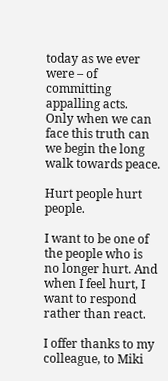today as we ever were – of committing appalling acts.  Only when we can face this truth can we begin the long walk towards peace.

Hurt people hurt people.

I want to be one of the people who is no longer hurt. And when I feel hurt, I want to respond rather than react.

I offer thanks to my colleague, to Miki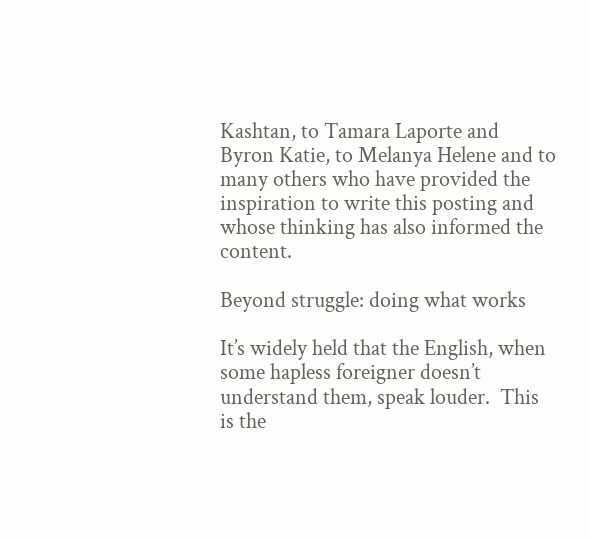Kashtan, to Tamara Laporte and Byron Katie, to Melanya Helene and to many others who have provided the inspiration to write this posting and whose thinking has also informed the content.

Beyond struggle: doing what works

It’s widely held that the English, when some hapless foreigner doesn’t understand them, speak louder.  This is the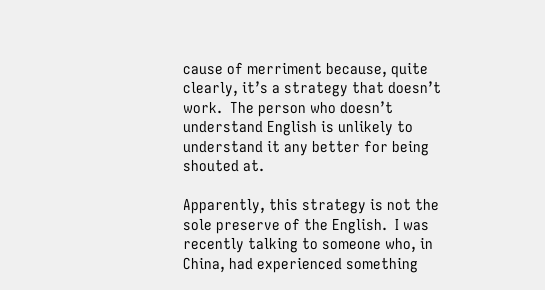cause of merriment because, quite clearly, it’s a strategy that doesn’t work.  The person who doesn’t understand English is unlikely to understand it any better for being shouted at.

Apparently, this strategy is not the sole preserve of the English.  I was recently talking to someone who, in China, had experienced something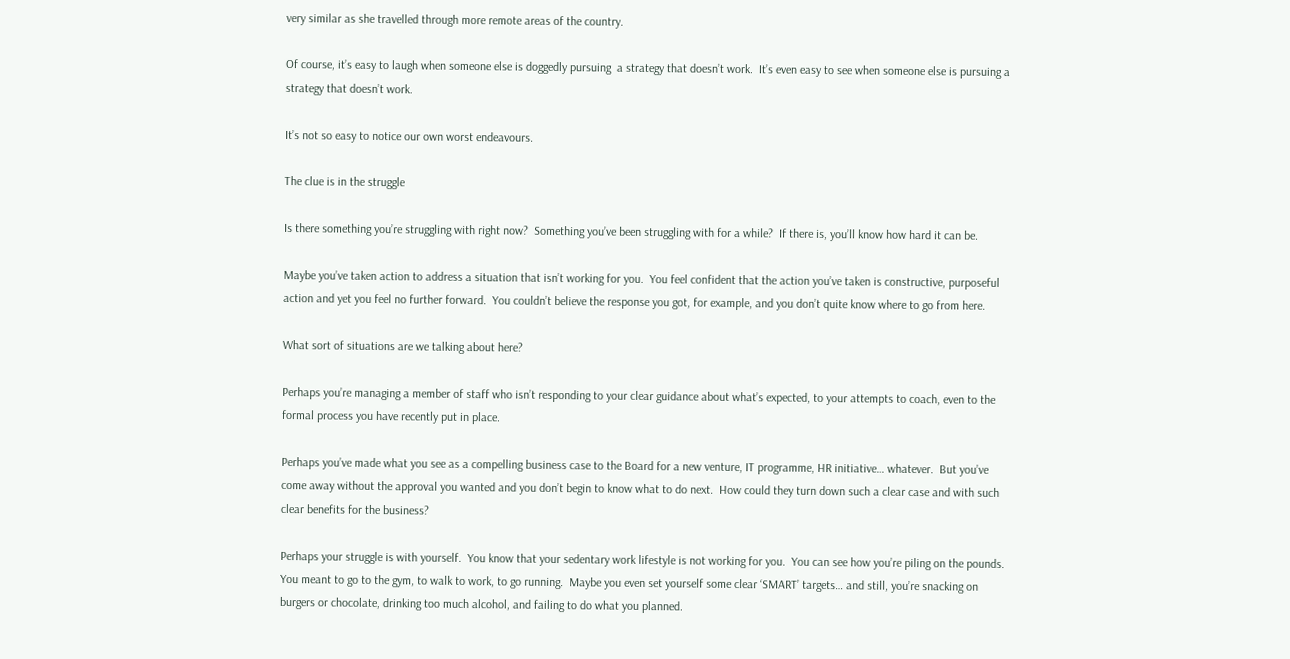very similar as she travelled through more remote areas of the country.

Of course, it’s easy to laugh when someone else is doggedly pursuing  a strategy that doesn’t work.  It’s even easy to see when someone else is pursuing a strategy that doesn’t work.

It’s not so easy to notice our own worst endeavours.

The clue is in the struggle

Is there something you’re struggling with right now?  Something you’ve been struggling with for a while?  If there is, you’ll know how hard it can be.

Maybe you’ve taken action to address a situation that isn’t working for you.  You feel confident that the action you’ve taken is constructive, purposeful action and yet you feel no further forward.  You couldn’t believe the response you got, for example, and you don’t quite know where to go from here.

What sort of situations are we talking about here?

Perhaps you’re managing a member of staff who isn’t responding to your clear guidance about what’s expected, to your attempts to coach, even to the formal process you have recently put in place.

Perhaps you’ve made what you see as a compelling business case to the Board for a new venture, IT programme, HR initiative… whatever.  But you’ve come away without the approval you wanted and you don’t begin to know what to do next.  How could they turn down such a clear case and with such clear benefits for the business?

Perhaps your struggle is with yourself.  You know that your sedentary work lifestyle is not working for you.  You can see how you’re piling on the pounds.  You meant to go to the gym, to walk to work, to go running.  Maybe you even set yourself some clear ‘SMART’ targets… and still, you’re snacking on burgers or chocolate, drinking too much alcohol, and failing to do what you planned.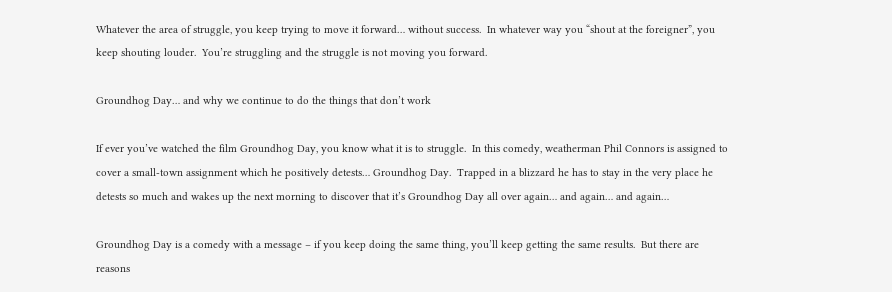Whatever the area of struggle, you keep trying to move it forward… without success.  In whatever way you “shout at the foreigner”, you keep shouting louder.  You’re struggling and the struggle is not moving you forward.

Groundhog Day… and why we continue to do the things that don’t work

If ever you’ve watched the film Groundhog Day, you know what it is to struggle.  In this comedy, weatherman Phil Connors is assigned to cover a small-town assignment which he positively detests… Groundhog Day.  Trapped in a blizzard he has to stay in the very place he detests so much and wakes up the next morning to discover that it’s Groundhog Day all over again… and again… and again…

Groundhog Day is a comedy with a message – if you keep doing the same thing, you’ll keep getting the same results.  But there are reasons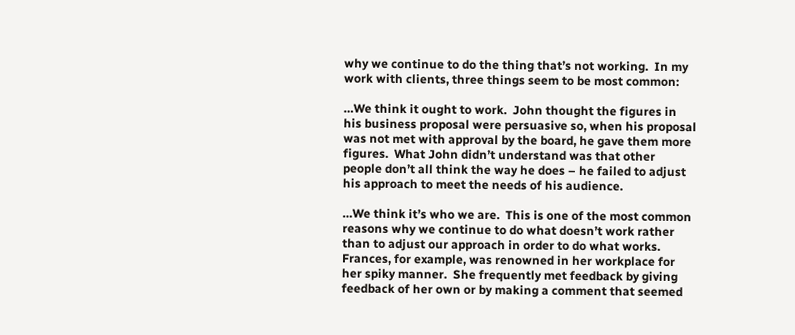why we continue to do the thing that’s not working.  In my work with clients, three things seem to be most common:

…We think it ought to work.  John thought the figures in his business proposal were persuasive so, when his proposal was not met with approval by the board, he gave them more figures.  What John didn’t understand was that other people don’t all think the way he does – he failed to adjust his approach to meet the needs of his audience.

…We think it’s who we are.  This is one of the most common reasons why we continue to do what doesn’t work rather than to adjust our approach in order to do what works.  Frances, for example, was renowned in her workplace for her spiky manner.  She frequently met feedback by giving feedback of her own or by making a comment that seemed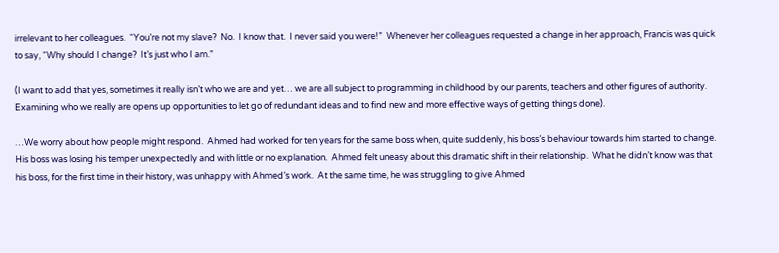irrelevant to her colleagues.  “You’re not my slave?  No.  I know that.  I never said you were!”  Whenever her colleagues requested a change in her approach, Francis was quick to say, “Why should I change?  It’s just who I am.”

(I want to add that yes, sometimes it really isn’t who we are and yet… we are all subject to programming in childhood by our parents, teachers and other figures of authority.  Examining who we really are opens up opportunities to let go of redundant ideas and to find new and more effective ways of getting things done).

…We worry about how people might respond.  Ahmed had worked for ten years for the same boss when, quite suddenly, his boss’s behaviour towards him started to change.  His boss was losing his temper unexpectedly and with little or no explanation.  Ahmed felt uneasy about this dramatic shift in their relationship.  What he didn’t know was that his boss, for the first time in their history, was unhappy with Ahmed’s work.  At the same time, he was struggling to give Ahmed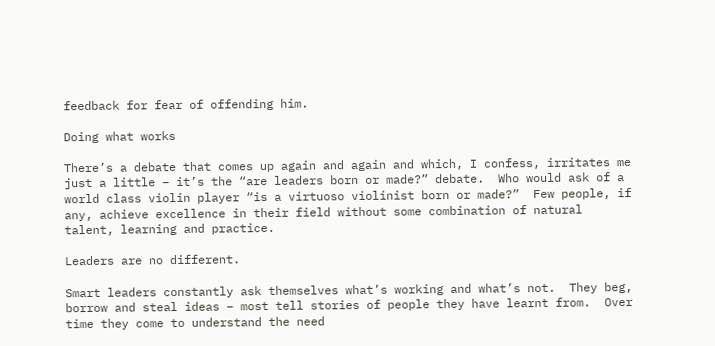feedback for fear of offending him.

Doing what works

There’s a debate that comes up again and again and which, I confess, irritates me just a little – it’s the “are leaders born or made?” debate.  Who would ask of a world class violin player “is a virtuoso violinist born or made?”  Few people, if any, achieve excellence in their field without some combination of natural talent, learning and practice.

Leaders are no different.

Smart leaders constantly ask themselves what’s working and what’s not.  They beg, borrow and steal ideas – most tell stories of people they have learnt from.  Over time they come to understand the need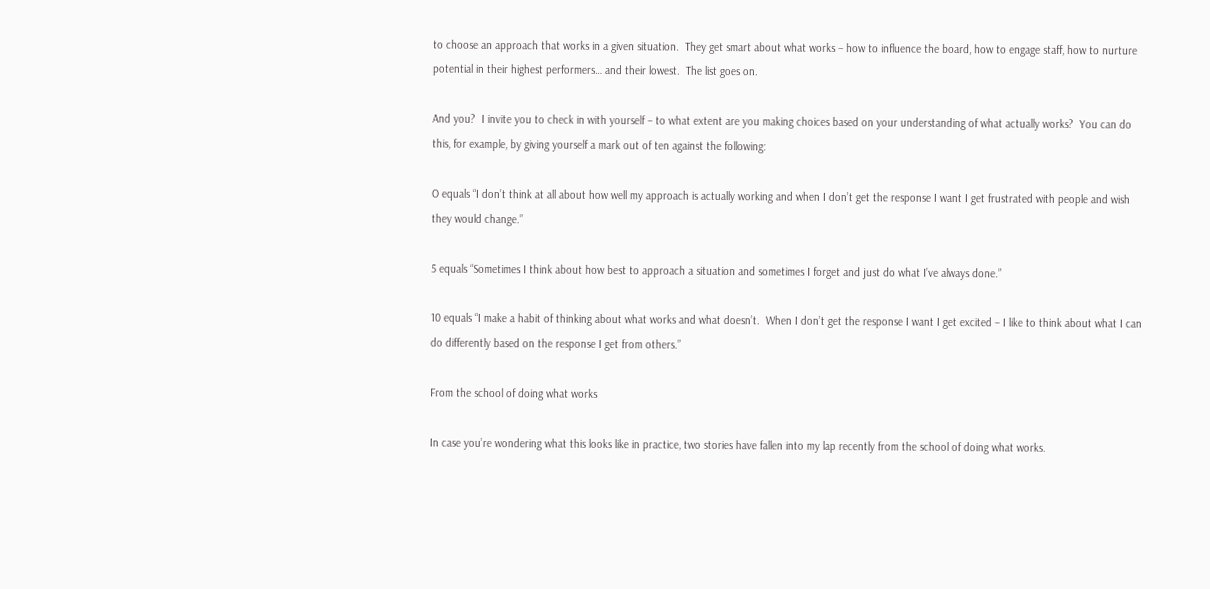to choose an approach that works in a given situation.  They get smart about what works – how to influence the board, how to engage staff, how to nurture potential in their highest performers… and their lowest.  The list goes on.

And you?  I invite you to check in with yourself – to what extent are you making choices based on your understanding of what actually works?  You can do this, for example, by giving yourself a mark out of ten against the following:

O equals “I don’t think at all about how well my approach is actually working and when I don’t get the response I want I get frustrated with people and wish they would change.”

5 equals “Sometimes I think about how best to approach a situation and sometimes I forget and just do what I’ve always done.”

10 equals “I make a habit of thinking about what works and what doesn’t.  When I don’t get the response I want I get excited – I like to think about what I can do differently based on the response I get from others.”

From the school of doing what works

In case you’re wondering what this looks like in practice, two stories have fallen into my lap recently from the school of doing what works.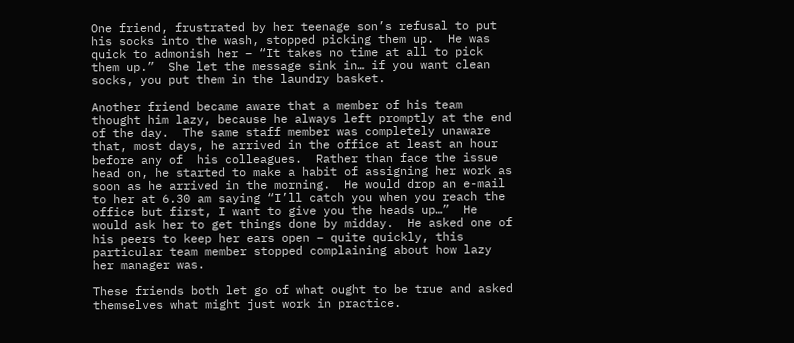One friend, frustrated by her teenage son’s refusal to put his socks into the wash, stopped picking them up.  He was quick to admonish her – “It takes no time at all to pick them up.”  She let the message sink in… if you want clean socks, you put them in the laundry basket.

Another friend became aware that a member of his team thought him lazy, because he always left promptly at the end of the day.  The same staff member was completely unaware that, most days, he arrived in the office at least an hour before any of  his colleagues.  Rather than face the issue head on, he started to make a habit of assigning her work as soon as he arrived in the morning.  He would drop an e-mail to her at 6.30 am saying “I’ll catch you when you reach the office but first, I want to give you the heads up…”  He would ask her to get things done by midday.  He asked one of his peers to keep her ears open – quite quickly, this particular team member stopped complaining about how lazy her manager was.

These friends both let go of what ought to be true and asked themselves what might just work in practice.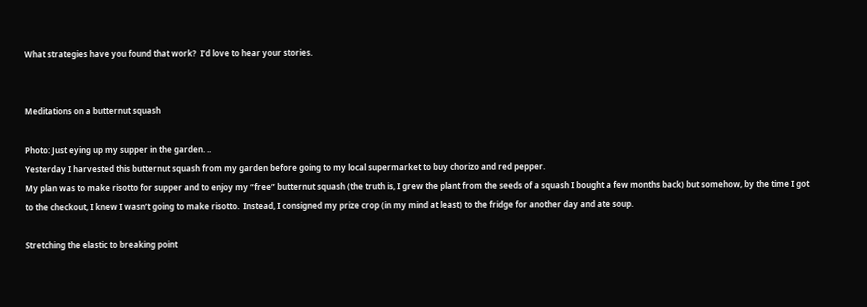What strategies have you found that work?  I’d love to hear your stories.


Meditations on a butternut squash

Photo: Just eying up my supper in the garden. ..
Yesterday I harvested this butternut squash from my garden before going to my local supermarket to buy chorizo and red pepper.
My plan was to make risotto for supper and to enjoy my “free” butternut squash (the truth is, I grew the plant from the seeds of a squash I bought a few months back) but somehow, by the time I got to the checkout, I knew I wasn’t going to make risotto.  Instead, I consigned my prize crop (in my mind at least) to the fridge for another day and ate soup.

Stretching the elastic to breaking point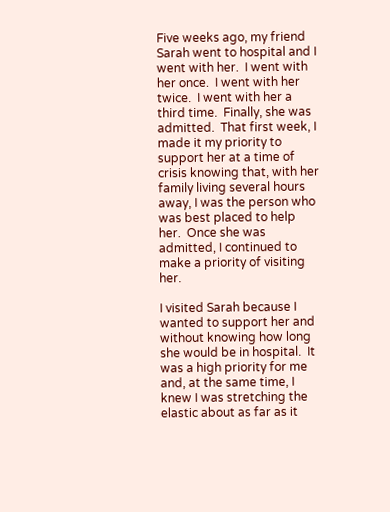Five weeks ago, my friend Sarah went to hospital and I went with her.  I went with her once.  I went with her twice.  I went with her a third time.  Finally, she was admitted.  That first week, I made it my priority to support her at a time of crisis knowing that, with her family living several hours away, I was the person who was best placed to help her.  Once she was admitted, I continued to make a priority of visiting her.

I visited Sarah because I wanted to support her and without knowing how long she would be in hospital.  It was a high priority for me and, at the same time, I knew I was stretching the elastic about as far as it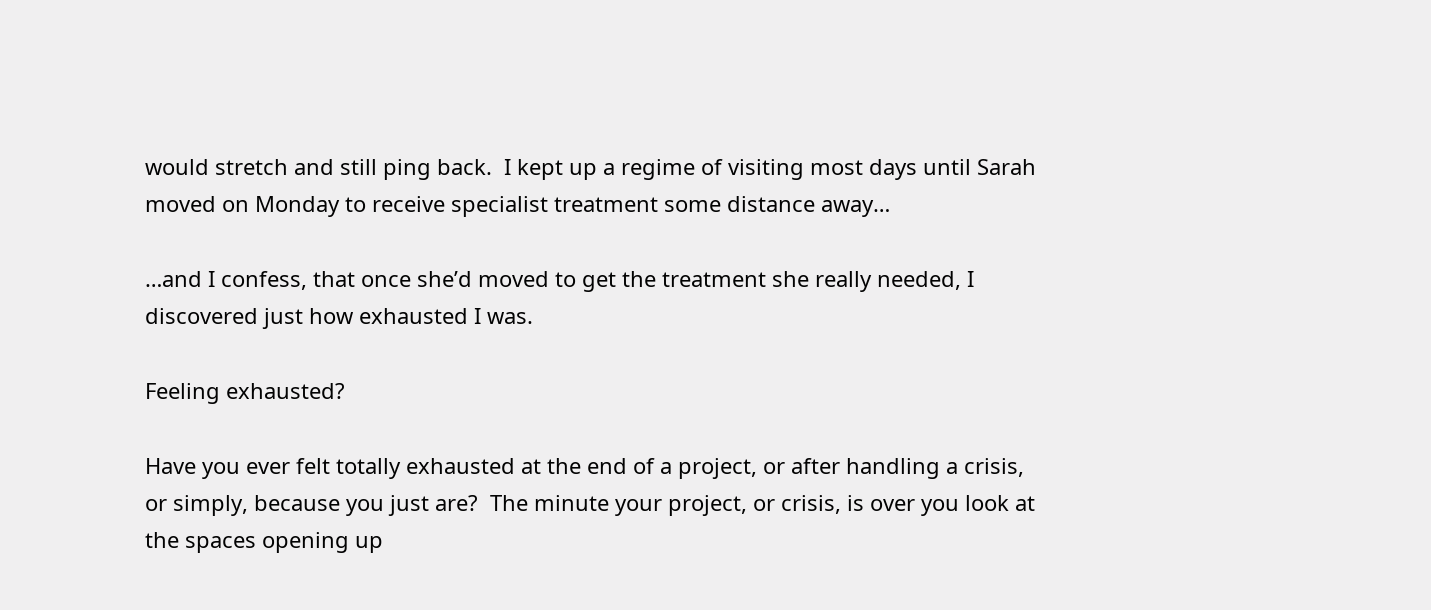would stretch and still ping back.  I kept up a regime of visiting most days until Sarah moved on Monday to receive specialist treatment some distance away…

…and I confess, that once she’d moved to get the treatment she really needed, I discovered just how exhausted I was.

Feeling exhausted?

Have you ever felt totally exhausted at the end of a project, or after handling a crisis, or simply, because you just are?  The minute your project, or crisis, is over you look at the spaces opening up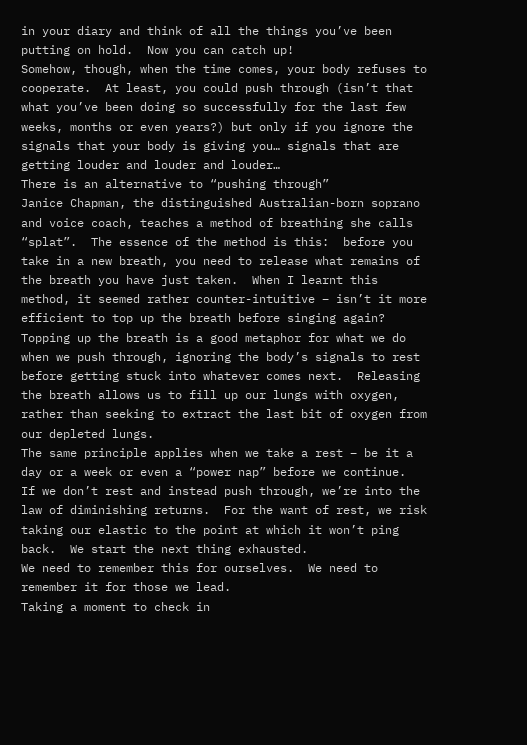in your diary and think of all the things you’ve been putting on hold.  Now you can catch up!
Somehow, though, when the time comes, your body refuses to cooperate.  At least, you could push through (isn’t that what you’ve been doing so successfully for the last few weeks, months or even years?) but only if you ignore the signals that your body is giving you… signals that are getting louder and louder and louder…
There is an alternative to “pushing through”
Janice Chapman, the distinguished Australian-born soprano and voice coach, teaches a method of breathing she calls “splat”.  The essence of the method is this:  before you take in a new breath, you need to release what remains of the breath you have just taken.  When I learnt this method, it seemed rather counter-intuitive – isn’t it more efficient to top up the breath before singing again?
Topping up the breath is a good metaphor for what we do when we push through, ignoring the body’s signals to rest before getting stuck into whatever comes next.  Releasing the breath allows us to fill up our lungs with oxygen, rather than seeking to extract the last bit of oxygen from our depleted lungs.
The same principle applies when we take a rest – be it a day or a week or even a “power nap” before we continue.  If we don’t rest and instead push through, we’re into the law of diminishing returns.  For the want of rest, we risk taking our elastic to the point at which it won’t ping back.  We start the next thing exhausted.
We need to remember this for ourselves.  We need to remember it for those we lead.
Taking a moment to check in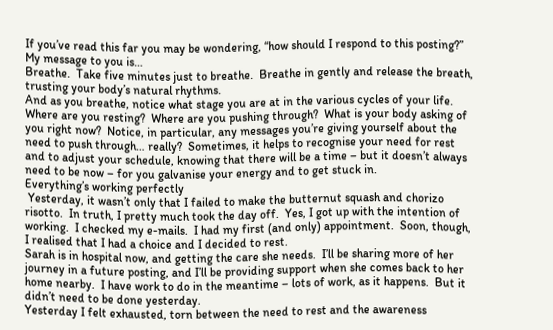If you’ve read this far you may be wondering, “how should I respond to this posting?”  My message to you is…
Breathe.  Take five minutes just to breathe.  Breathe in gently and release the breath, trusting your body’s natural rhythms.
And as you breathe, notice what stage you are at in the various cycles of your life.  Where are you resting?  Where are you pushing through?  What is your body asking of you right now?  Notice, in particular, any messages you’re giving yourself about the need to push through… really?  Sometimes, it helps to recognise your need for rest and to adjust your schedule, knowing that there will be a time – but it doesn’t always need to be now – for you galvanise your energy and to get stuck in.
Everything’s working perfectly
 Yesterday, it wasn’t only that I failed to make the butternut squash and chorizo risotto.  In truth, I pretty much took the day off.  Yes, I got up with the intention of working.  I checked my e-mails.  I had my first (and only) appointment.  Soon, though, I realised that I had a choice and I decided to rest.
Sarah is in hospital now, and getting the care she needs.  I’ll be sharing more of her journey in a future posting, and I’ll be providing support when she comes back to her home nearby.  I have work to do in the meantime – lots of work, as it happens.  But it didn’t need to be done yesterday.
Yesterday I felt exhausted, torn between the need to rest and the awareness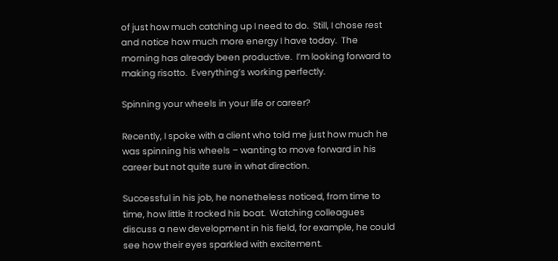of just how much catching up I need to do.  Still, I chose rest and notice how much more energy I have today.  The morning has already been productive.  I’m looking forward to making risotto.  Everything’s working perfectly.

Spinning your wheels in your life or career?

Recently, I spoke with a client who told me just how much he was spinning his wheels – wanting to move forward in his career but not quite sure in what direction.

Successful in his job, he nonetheless noticed, from time to time, how little it rocked his boat.  Watching colleagues discuss a new development in his field, for example, he could see how their eyes sparkled with excitement.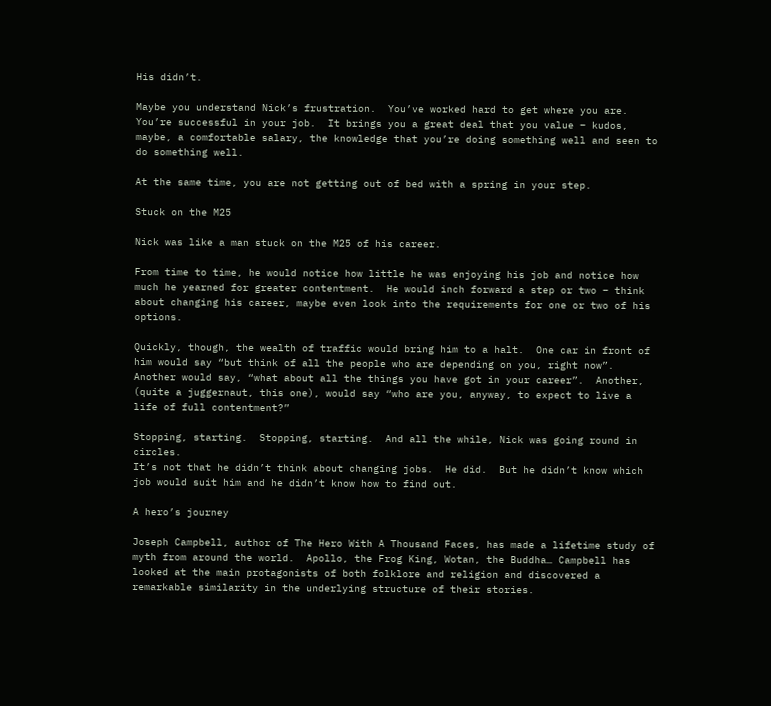His didn’t.

Maybe you understand Nick’s frustration.  You’ve worked hard to get where you are.  You’re successful in your job.  It brings you a great deal that you value – kudos, maybe, a comfortable salary, the knowledge that you’re doing something well and seen to do something well.

At the same time, you are not getting out of bed with a spring in your step.

Stuck on the M25

Nick was like a man stuck on the M25 of his career.

From time to time, he would notice how little he was enjoying his job and notice how much he yearned for greater contentment.  He would inch forward a step or two – think about changing his career, maybe even look into the requirements for one or two of his options.

Quickly, though, the wealth of traffic would bring him to a halt.  One car in front of him would say “but think of all the people who are depending on you, right now”.  Another would say, “what about all the things you have got in your career”.  Another, (quite a juggernaut, this one), would say “who are you, anyway, to expect to live a life of full contentment?”

Stopping, starting.  Stopping, starting.  And all the while, Nick was going round in circles.
It’s not that he didn’t think about changing jobs.  He did.  But he didn’t know which job would suit him and he didn’t know how to find out.

A hero’s journey

Joseph Campbell, author of The Hero With A Thousand Faces, has made a lifetime study of myth from around the world.  Apollo, the Frog King, Wotan, the Buddha… Campbell has looked at the main protagonists of both folklore and religion and discovered a remarkable similarity in the underlying structure of their stories.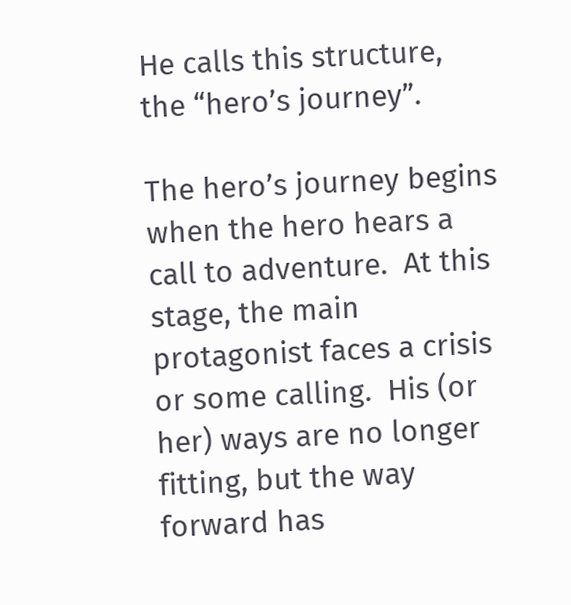He calls this structure, the “hero’s journey”.

The hero’s journey begins when the hero hears a call to adventure.  At this stage, the main protagonist faces a crisis or some calling.  His (or her) ways are no longer fitting, but the way forward has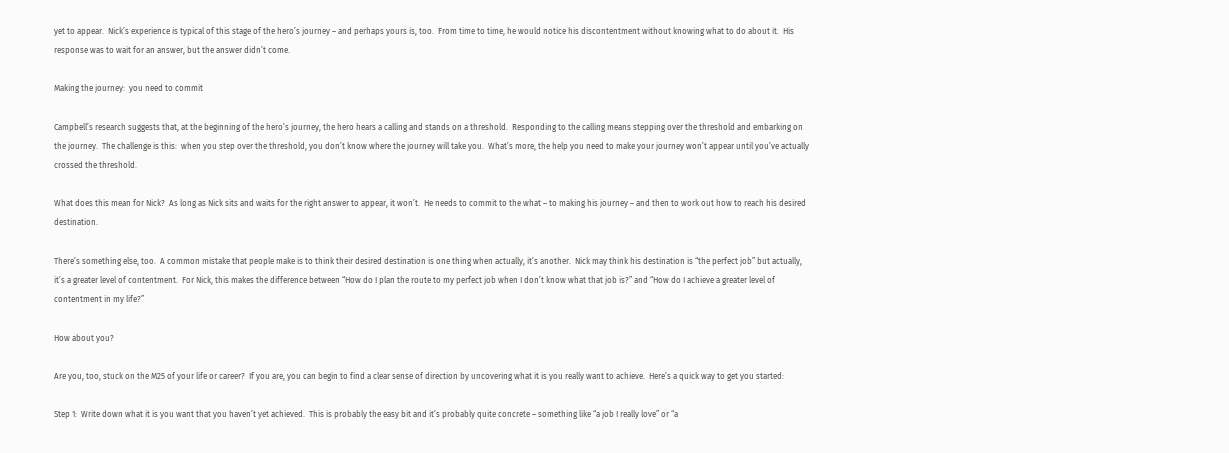yet to appear.  Nick’s experience is typical of this stage of the hero’s journey – and perhaps yours is, too.  From time to time, he would notice his discontentment without knowing what to do about it.  His response was to wait for an answer, but the answer didn’t come.

Making the journey:  you need to commit

Campbell’s research suggests that, at the beginning of the hero’s journey, the hero hears a calling and stands on a threshold.  Responding to the calling means stepping over the threshold and embarking on the journey.  The challenge is this:  when you step over the threshold, you don’t know where the journey will take you.  What’s more, the help you need to make your journey won’t appear until you’ve actually crossed the threshold.

What does this mean for Nick?  As long as Nick sits and waits for the right answer to appear, it won’t.  He needs to commit to the what – to making his journey – and then to work out how to reach his desired destination.

There’s something else, too.  A common mistake that people make is to think their desired destination is one thing when actually, it’s another.  Nick may think his destination is “the perfect job” but actually, it’s a greater level of contentment.  For Nick, this makes the difference between “How do I plan the route to my perfect job when I don’t know what that job is?” and “How do I achieve a greater level of contentment in my life?”

How about you?

Are you, too, stuck on the M25 of your life or career?  If you are, you can begin to find a clear sense of direction by uncovering what it is you really want to achieve.  Here’s a quick way to get you started:

Step 1:  Write down what it is you want that you haven’t yet achieved.  This is probably the easy bit and it’s probably quite concrete – something like “a job I really love” or “a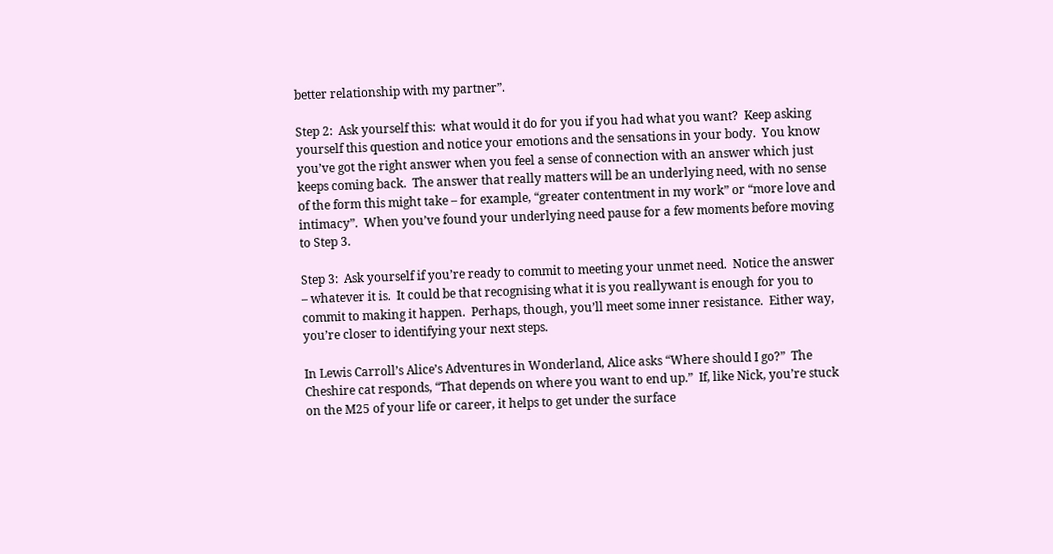better relationship with my partner”.

Step 2:  Ask yourself this:  what would it do for you if you had what you want?  Keep asking yourself this question and notice your emotions and the sensations in your body.  You know you’ve got the right answer when you feel a sense of connection with an answer which just keeps coming back.  The answer that really matters will be an underlying need, with no sense of the form this might take – for example, “greater contentment in my work” or “more love and intimacy”.  When you’ve found your underlying need pause for a few moments before moving to Step 3.

Step 3:  Ask yourself if you’re ready to commit to meeting your unmet need.  Notice the answer – whatever it is.  It could be that recognising what it is you reallywant is enough for you to commit to making it happen.  Perhaps, though, you’ll meet some inner resistance.  Either way, you’re closer to identifying your next steps.

In Lewis Carroll’s Alice’s Adventures in Wonderland, Alice asks “Where should I go?”  The Cheshire cat responds, “That depends on where you want to end up.”  If, like Nick, you’re stuck on the M25 of your life or career, it helps to get under the surface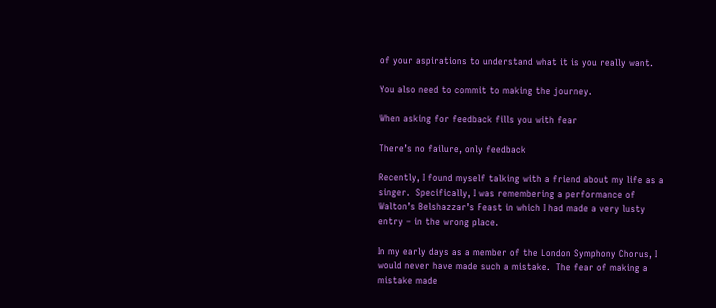of your aspirations to understand what it is you really want.

You also need to commit to making the journey.

When asking for feedback fills you with fear

There’s no failure, only feedback

Recently, I found myself talking with a friend about my life as a singer.  Specifically, I was remembering a performance of Walton’s Belshazzar’s Feast in which I had made a very lusty entry – in the wrong place.

In my early days as a member of the London Symphony Chorus, I would never have made such a mistake.  The fear of making a mistake made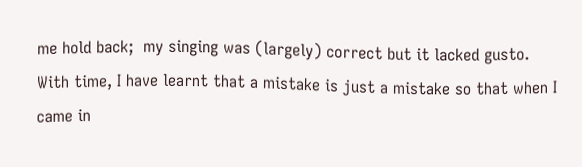me hold back;  my singing was (largely) correct but it lacked gusto.  With time, I have learnt that a mistake is just a mistake so that when I came in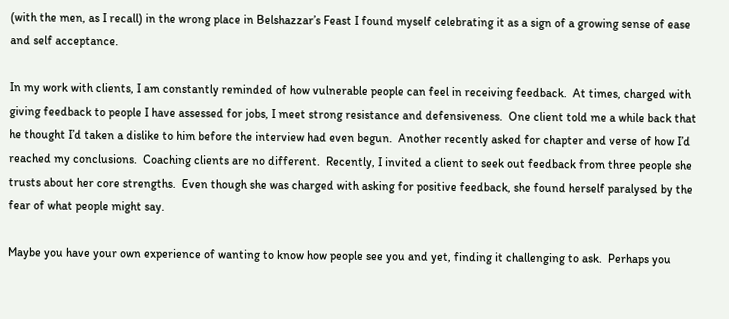(with the men, as I recall) in the wrong place in Belshazzar’s Feast I found myself celebrating it as a sign of a growing sense of ease and self acceptance.

In my work with clients, I am constantly reminded of how vulnerable people can feel in receiving feedback.  At times, charged with giving feedback to people I have assessed for jobs, I meet strong resistance and defensiveness.  One client told me a while back that he thought I’d taken a dislike to him before the interview had even begun.  Another recently asked for chapter and verse of how I’d reached my conclusions.  Coaching clients are no different.  Recently, I invited a client to seek out feedback from three people she trusts about her core strengths.  Even though she was charged with asking for positive feedback, she found herself paralysed by the fear of what people might say.

Maybe you have your own experience of wanting to know how people see you and yet, finding it challenging to ask.  Perhaps you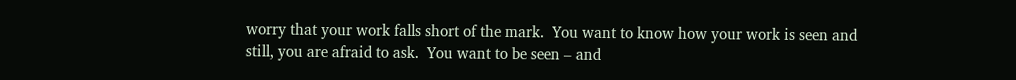worry that your work falls short of the mark.  You want to know how your work is seen and still, you are afraid to ask.  You want to be seen – and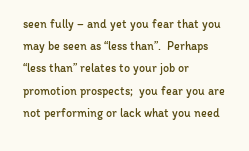seen fully – and yet you fear that you may be seen as “less than”.  Perhaps “less than” relates to your job or promotion prospects;  you fear you are not performing or lack what you need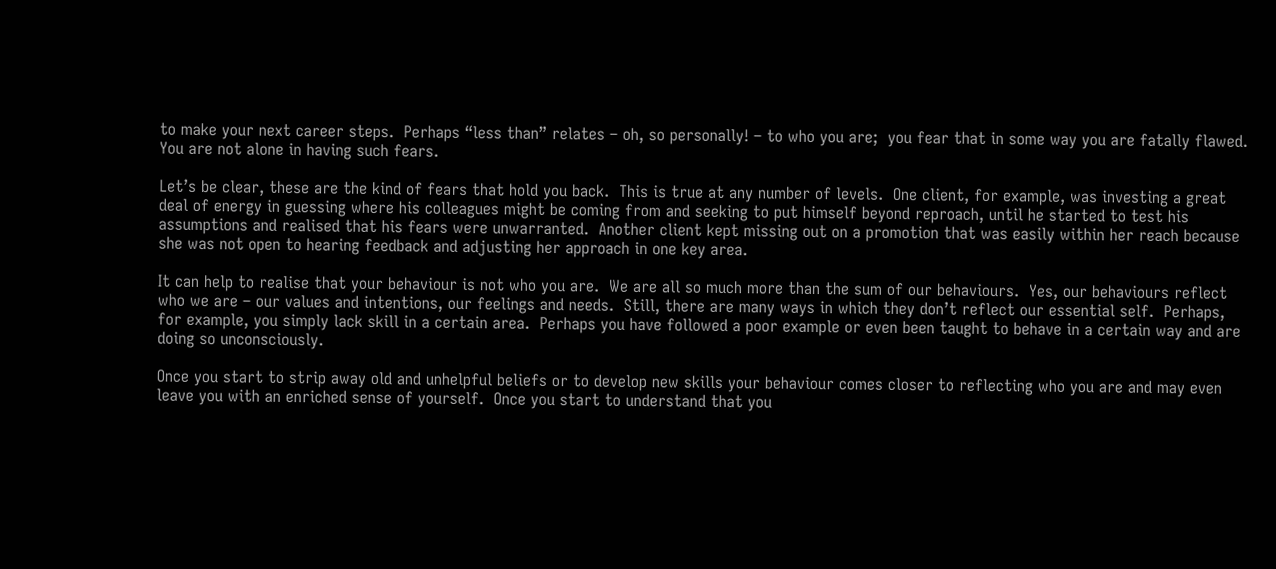to make your next career steps.  Perhaps “less than” relates – oh, so personally! – to who you are;  you fear that in some way you are fatally flawed.  You are not alone in having such fears.

Let’s be clear, these are the kind of fears that hold you back.  This is true at any number of levels.  One client, for example, was investing a great deal of energy in guessing where his colleagues might be coming from and seeking to put himself beyond reproach, until he started to test his assumptions and realised that his fears were unwarranted.  Another client kept missing out on a promotion that was easily within her reach because she was not open to hearing feedback and adjusting her approach in one key area.

It can help to realise that your behaviour is not who you are.  We are all so much more than the sum of our behaviours.  Yes, our behaviours reflect who we are – our values and intentions, our feelings and needs.  Still, there are many ways in which they don’t reflect our essential self.  Perhaps, for example, you simply lack skill in a certain area.  Perhaps you have followed a poor example or even been taught to behave in a certain way and are doing so unconsciously.

Once you start to strip away old and unhelpful beliefs or to develop new skills your behaviour comes closer to reflecting who you are and may even leave you with an enriched sense of yourself.  Once you start to understand that you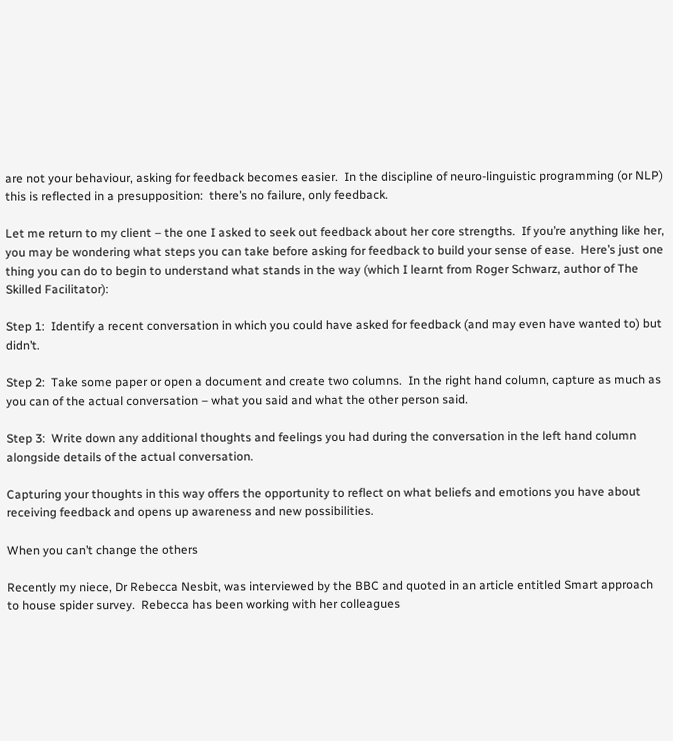are not your behaviour, asking for feedback becomes easier.  In the discipline of neuro-linguistic programming (or NLP) this is reflected in a presupposition:  there’s no failure, only feedback.

Let me return to my client – the one I asked to seek out feedback about her core strengths.  If you’re anything like her, you may be wondering what steps you can take before asking for feedback to build your sense of ease.  Here’s just one thing you can do to begin to understand what stands in the way (which I learnt from Roger Schwarz, author of The Skilled Facilitator):

Step 1:  Identify a recent conversation in which you could have asked for feedback (and may even have wanted to) but didn’t.

Step 2:  Take some paper or open a document and create two columns.  In the right hand column, capture as much as you can of the actual conversation – what you said and what the other person said.

Step 3:  Write down any additional thoughts and feelings you had during the conversation in the left hand column alongside details of the actual conversation.

Capturing your thoughts in this way offers the opportunity to reflect on what beliefs and emotions you have about receiving feedback and opens up awareness and new possibilities.

When you can’t change the others

Recently my niece, Dr Rebecca Nesbit, was interviewed by the BBC and quoted in an article entitled Smart approach to house spider survey.  Rebecca has been working with her colleagues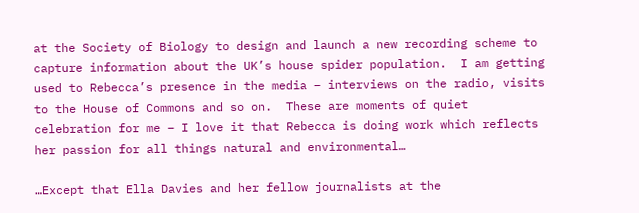at the Society of Biology to design and launch a new recording scheme to capture information about the UK’s house spider population.  I am getting used to Rebecca’s presence in the media – interviews on the radio, visits to the House of Commons and so on.  These are moments of quiet celebration for me – I love it that Rebecca is doing work which reflects her passion for all things natural and environmental…

…Except that Ella Davies and her fellow journalists at the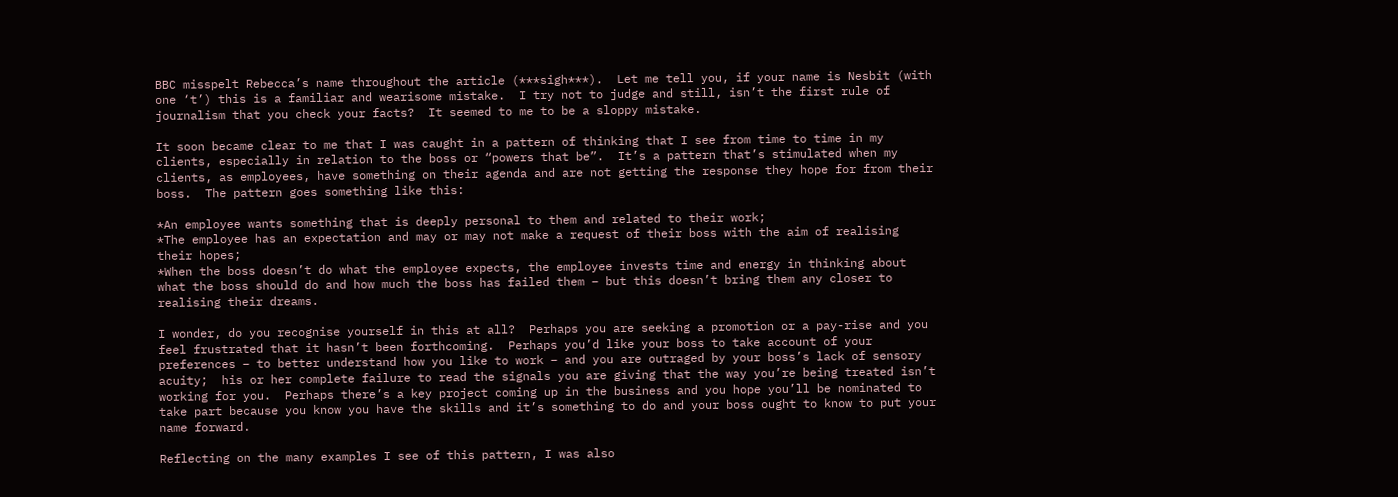BBC misspelt Rebecca’s name throughout the article (***sigh***).  Let me tell you, if your name is Nesbit (with one ‘t’) this is a familiar and wearisome mistake.  I try not to judge and still, isn’t the first rule of journalism that you check your facts?  It seemed to me to be a sloppy mistake.

It soon became clear to me that I was caught in a pattern of thinking that I see from time to time in my clients, especially in relation to the boss or “powers that be”.  It’s a pattern that’s stimulated when my clients, as employees, have something on their agenda and are not getting the response they hope for from their boss.  The pattern goes something like this:

*An employee wants something that is deeply personal to them and related to their work;
*The employee has an expectation and may or may not make a request of their boss with the aim of realising their hopes;
*When the boss doesn’t do what the employee expects, the employee invests time and energy in thinking about what the boss should do and how much the boss has failed them – but this doesn’t bring them any closer to realising their dreams.

I wonder, do you recognise yourself in this at all?  Perhaps you are seeking a promotion or a pay-rise and you feel frustrated that it hasn’t been forthcoming.  Perhaps you’d like your boss to take account of your preferences – to better understand how you like to work – and you are outraged by your boss’s lack of sensory acuity;  his or her complete failure to read the signals you are giving that the way you’re being treated isn’t working for you.  Perhaps there’s a key project coming up in the business and you hope you’ll be nominated to take part because you know you have the skills and it’s something to do and your boss ought to know to put your name forward.

Reflecting on the many examples I see of this pattern, I was also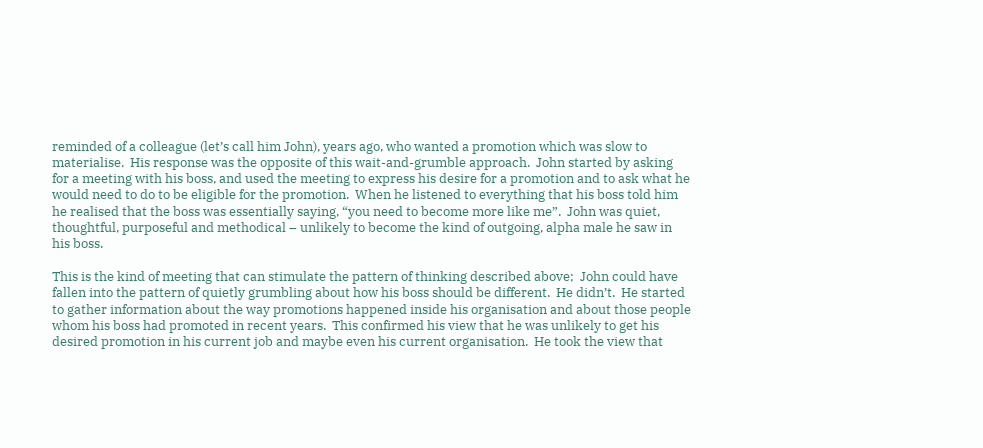reminded of a colleague (let’s call him John), years ago, who wanted a promotion which was slow to materialise.  His response was the opposite of this wait-and-grumble approach.  John started by asking for a meeting with his boss, and used the meeting to express his desire for a promotion and to ask what he would need to do to be eligible for the promotion.  When he listened to everything that his boss told him he realised that the boss was essentially saying, “you need to become more like me”.  John was quiet, thoughtful, purposeful and methodical – unlikely to become the kind of outgoing, alpha male he saw in his boss.

This is the kind of meeting that can stimulate the pattern of thinking described above;  John could have fallen into the pattern of quietly grumbling about how his boss should be different.  He didn’t.  He started to gather information about the way promotions happened inside his organisation and about those people whom his boss had promoted in recent years.  This confirmed his view that he was unlikely to get his desired promotion in his current job and maybe even his current organisation.  He took the view that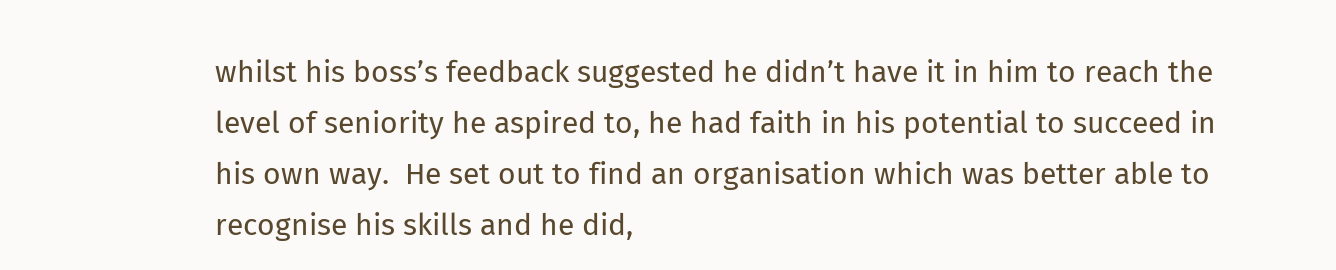whilst his boss’s feedback suggested he didn’t have it in him to reach the level of seniority he aspired to, he had faith in his potential to succeed in his own way.  He set out to find an organisation which was better able to recognise his skills and he did,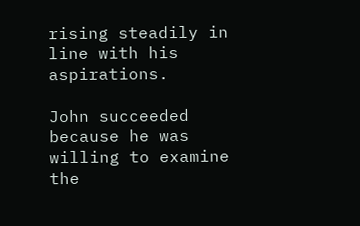rising steadily in line with his aspirations.

John succeeded because he was willing to examine the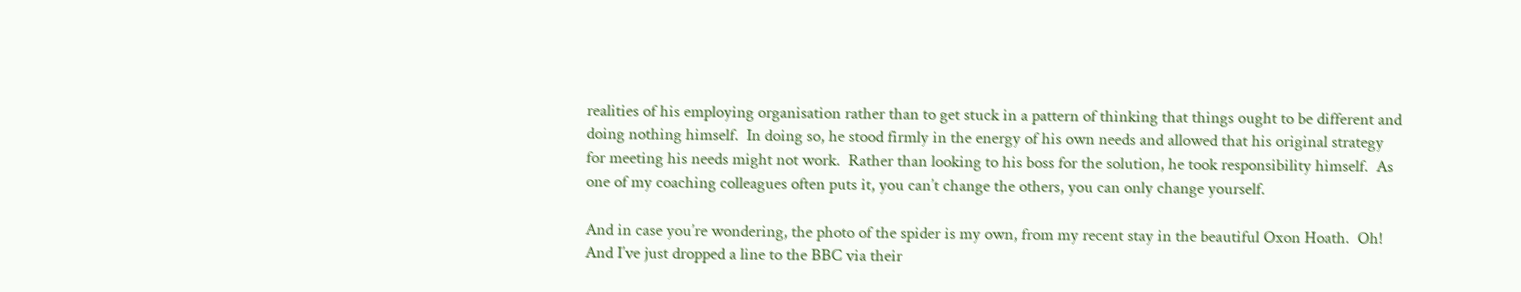realities of his employing organisation rather than to get stuck in a pattern of thinking that things ought to be different and doing nothing himself.  In doing so, he stood firmly in the energy of his own needs and allowed that his original strategy for meeting his needs might not work.  Rather than looking to his boss for the solution, he took responsibility himself.  As one of my coaching colleagues often puts it, you can’t change the others, you can only change yourself.

And in case you’re wondering, the photo of the spider is my own, from my recent stay in the beautiful Oxon Hoath.  Oh!  And I’ve just dropped a line to the BBC via their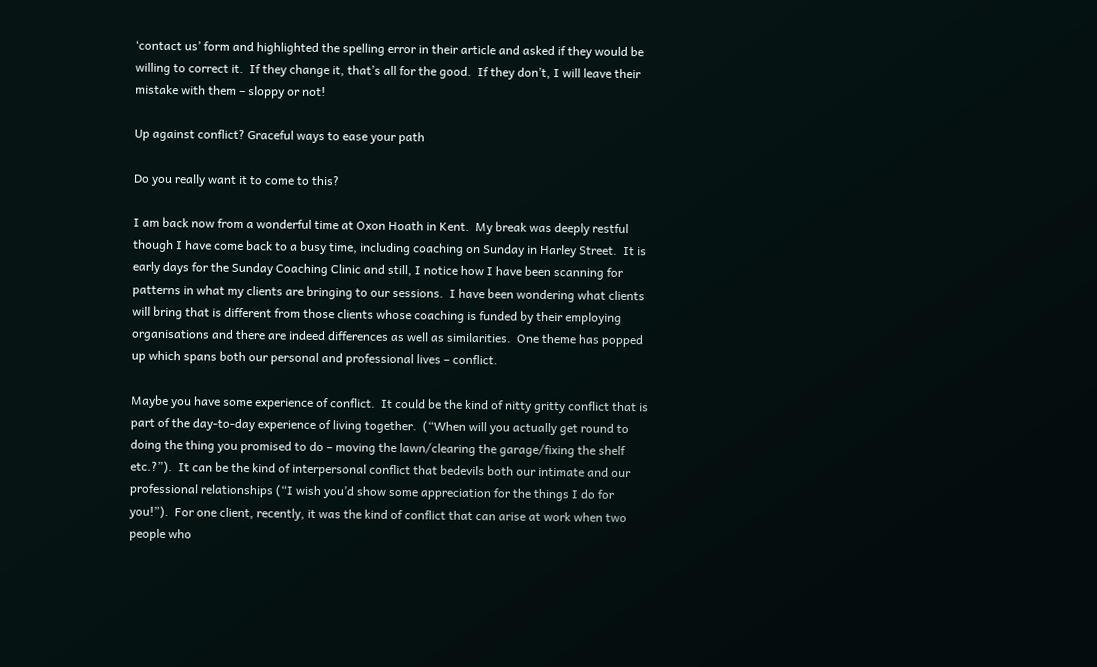‘contact us’ form and highlighted the spelling error in their article and asked if they would be willing to correct it.  If they change it, that’s all for the good.  If they don’t, I will leave their mistake with them – sloppy or not!

Up against conflict? Graceful ways to ease your path

Do you really want it to come to this?

I am back now from a wonderful time at Oxon Hoath in Kent.  My break was deeply restful though I have come back to a busy time, including coaching on Sunday in Harley Street.  It is early days for the Sunday Coaching Clinic and still, I notice how I have been scanning for patterns in what my clients are bringing to our sessions.  I have been wondering what clients will bring that is different from those clients whose coaching is funded by their employing organisations and there are indeed differences as well as similarities.  One theme has popped up which spans both our personal and professional lives – conflict.

Maybe you have some experience of conflict.  It could be the kind of nitty gritty conflict that is part of the day-to-day experience of living together.  (“When will you actually get round to doing the thing you promised to do – moving the lawn/clearing the garage/fixing the shelf etc.?”).  It can be the kind of interpersonal conflict that bedevils both our intimate and our professional relationships (“I wish you’d show some appreciation for the things I do for you!”).  For one client, recently, it was the kind of conflict that can arise at work when two people who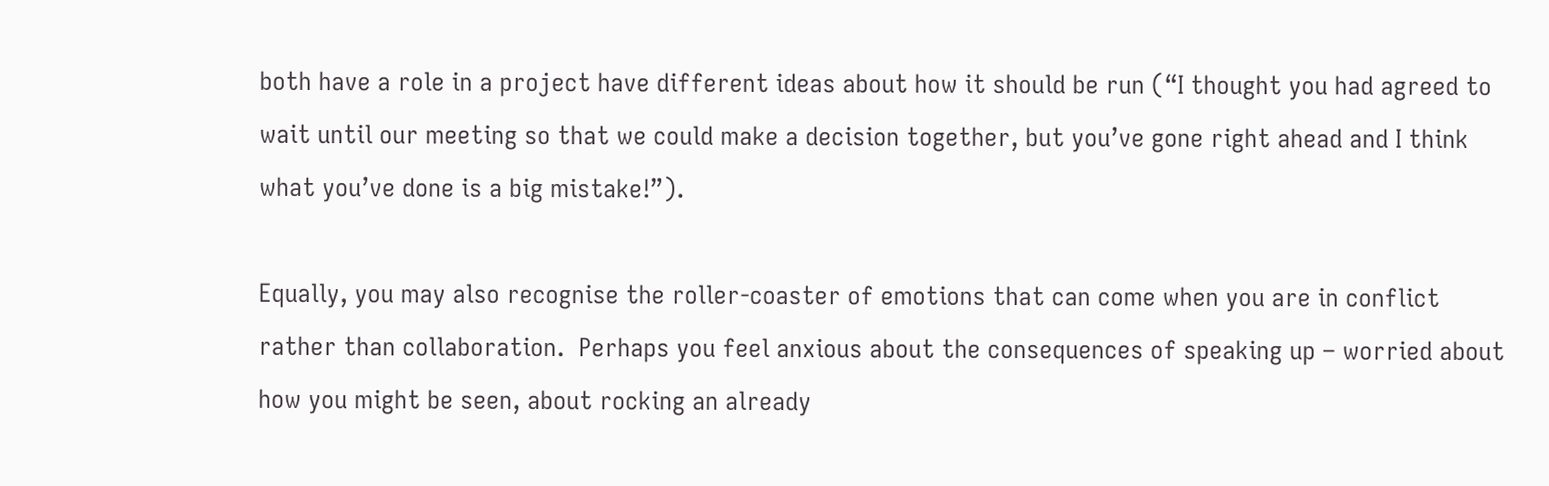both have a role in a project have different ideas about how it should be run (“I thought you had agreed to wait until our meeting so that we could make a decision together, but you’ve gone right ahead and I think what you’ve done is a big mistake!”).

Equally, you may also recognise the roller-coaster of emotions that can come when you are in conflict rather than collaboration.  Perhaps you feel anxious about the consequences of speaking up – worried about how you might be seen, about rocking an already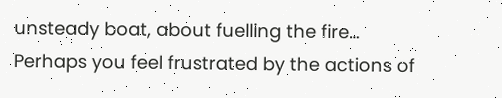unsteady boat, about fuelling the fire…  Perhaps you feel frustrated by the actions of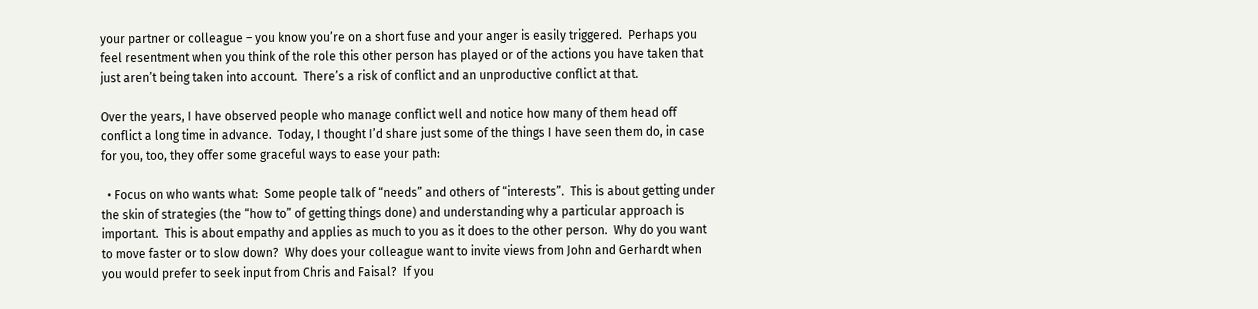your partner or colleague – you know you’re on a short fuse and your anger is easily triggered.  Perhaps you feel resentment when you think of the role this other person has played or of the actions you have taken that just aren’t being taken into account.  There’s a risk of conflict and an unproductive conflict at that.

Over the years, I have observed people who manage conflict well and notice how many of them head off conflict a long time in advance.  Today, I thought I’d share just some of the things I have seen them do, in case for you, too, they offer some graceful ways to ease your path:

  • Focus on who wants what:  Some people talk of “needs” and others of “interests”.  This is about getting under the skin of strategies (the “how to” of getting things done) and understanding why a particular approach is important.  This is about empathy and applies as much to you as it does to the other person.  Why do you want to move faster or to slow down?  Why does your colleague want to invite views from John and Gerhardt when you would prefer to seek input from Chris and Faisal?  If you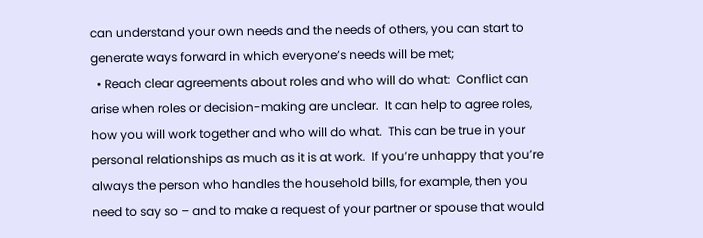can understand your own needs and the needs of others, you can start to generate ways forward in which everyone’s needs will be met;
  • Reach clear agreements about roles and who will do what:  Conflict can arise when roles or decision-making are unclear.  It can help to agree roles, how you will work together and who will do what.  This can be true in your personal relationships as much as it is at work.  If you’re unhappy that you’re always the person who handles the household bills, for example, then you need to say so – and to make a request of your partner or spouse that would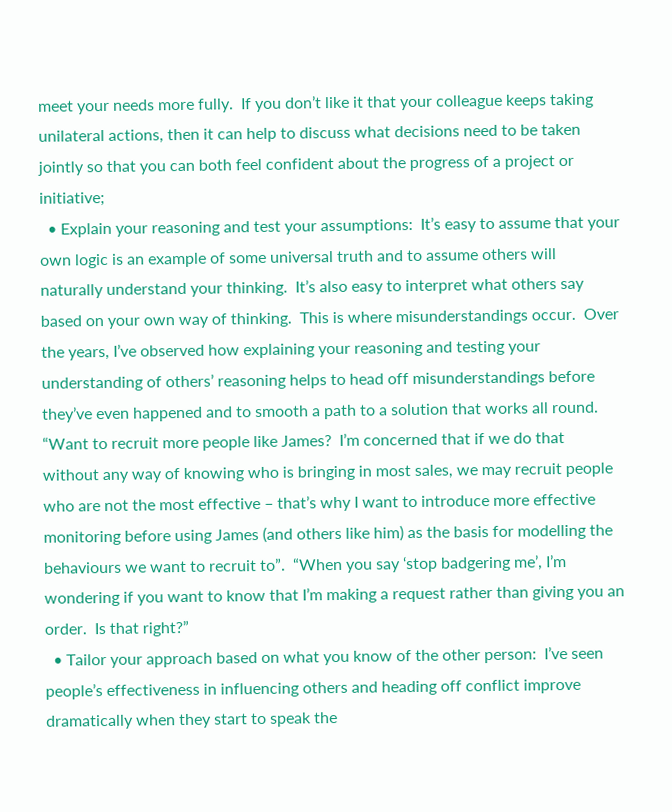meet your needs more fully.  If you don’t like it that your colleague keeps taking unilateral actions, then it can help to discuss what decisions need to be taken jointly so that you can both feel confident about the progress of a project or initiative;
  • Explain your reasoning and test your assumptions:  It’s easy to assume that your own logic is an example of some universal truth and to assume others will naturally understand your thinking.  It’s also easy to interpret what others say based on your own way of thinking.  This is where misunderstandings occur.  Over the years, I’ve observed how explaining your reasoning and testing your understanding of others’ reasoning helps to head off misunderstandings before they’ve even happened and to smooth a path to a solution that works all round.  “Want to recruit more people like James?  I’m concerned that if we do that without any way of knowing who is bringing in most sales, we may recruit people who are not the most effective – that’s why I want to introduce more effective monitoring before using James (and others like him) as the basis for modelling the behaviours we want to recruit to”.  “When you say ‘stop badgering me’, I’m wondering if you want to know that I’m making a request rather than giving you an order.  Is that right?”
  • Tailor your approach based on what you know of the other person:  I’ve seen people’s effectiveness in influencing others and heading off conflict improve dramatically when they start to speak the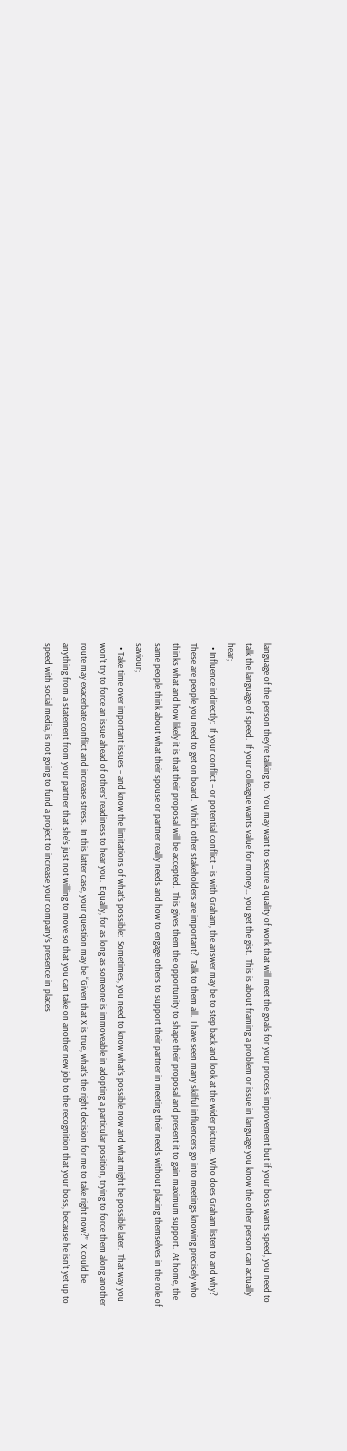language of the person they’re talking to.  You may want to secure a quality of work that will meet the goals for your process improvement but if your boss wants speed, you need to talk the language of speed.  If your colleague wants value for money… you get the gist.  This is about framing a problem or issue in language you know the other person can actually hear;
  • Influence indirectly:  If your conflict – or potential conflict – is with Graham, the answer may be to step back and look at the wider picture.  Who does Graham listen to and why?  These are people you need to get on board.  Which other stakeholders are important?  Talk to them all.  I have seen many skilful influencers go into meetings knowing precisely who thinks what and how likely it is that their proposal will be accepted.  This gives them the opportunity to shape their proposal and present it to gain maximum support.  At home, the same people think about what their spouse or partner really needs and how to engage others to support their partner in meeting their needs without placing themselves in the role of saviour;
  • Take time over important issues – and know the limitations of what’s possible:  Sometimes, you need to know what’s possible now and what might be possible later.  That way you won’t try to force an issue ahead of others’ readiness to hear you.  Equally, for as long as someone is immoveable in adopting a particular position, trying to force them along another route may exacerbate conflict and increase stress.  In this latter case, your question may be “Given that X is true, what’s the right decision for me to take right now?”  X could be anything from a statement from your partner that she’s just not willing to move so that you can take on another new job to the recognition that your boss, because he isn’t yet up to speed with social media, is not going to fund a project to increase your company’s presence in places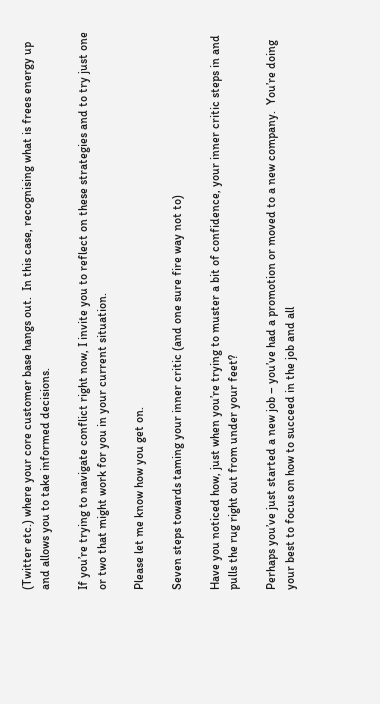(Twitter etc.) where your core customer base hangs out.  In this case, recognising what is frees energy up and allows you to take informed decisions.

If you’re trying to navigate conflict right now, I invite you to reflect on these strategies and to try just one or two that might work for you in your current situation.

Please let me know how you get on.

Seven steps towards taming your inner critic (and one sure fire way not to)

Have you noticed how, just when you’re trying to muster a bit of confidence, your inner critic steps in and pulls the rug right out from under your feet?

Perhaps you’ve just started a new job – you’ve had a promotion or moved to a new company.  You’re doing your best to focus on how to succeed in the job and all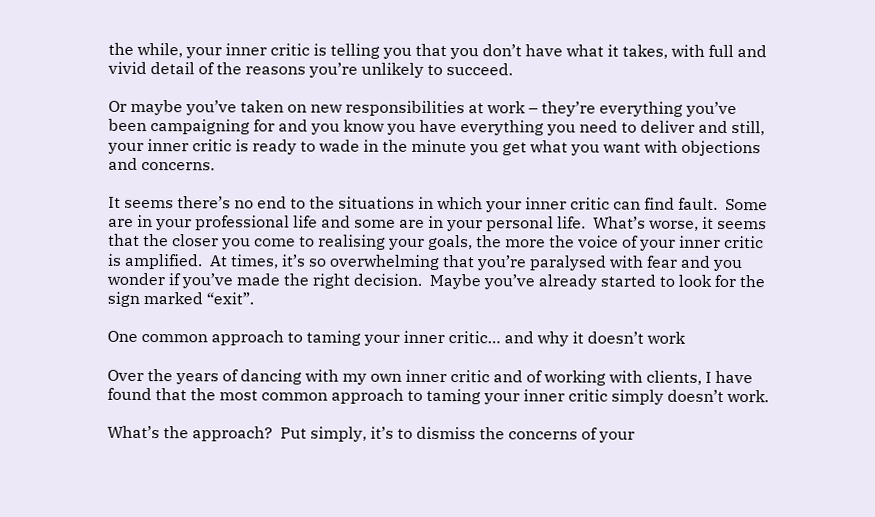the while, your inner critic is telling you that you don’t have what it takes, with full and vivid detail of the reasons you’re unlikely to succeed.

Or maybe you’ve taken on new responsibilities at work – they’re everything you’ve been campaigning for and you know you have everything you need to deliver and still, your inner critic is ready to wade in the minute you get what you want with objections and concerns.

It seems there’s no end to the situations in which your inner critic can find fault.  Some are in your professional life and some are in your personal life.  What’s worse, it seems that the closer you come to realising your goals, the more the voice of your inner critic is amplified.  At times, it’s so overwhelming that you’re paralysed with fear and you wonder if you’ve made the right decision.  Maybe you’ve already started to look for the sign marked “exit”.

One common approach to taming your inner critic… and why it doesn’t work

Over the years of dancing with my own inner critic and of working with clients, I have found that the most common approach to taming your inner critic simply doesn’t work.

What’s the approach?  Put simply, it’s to dismiss the concerns of your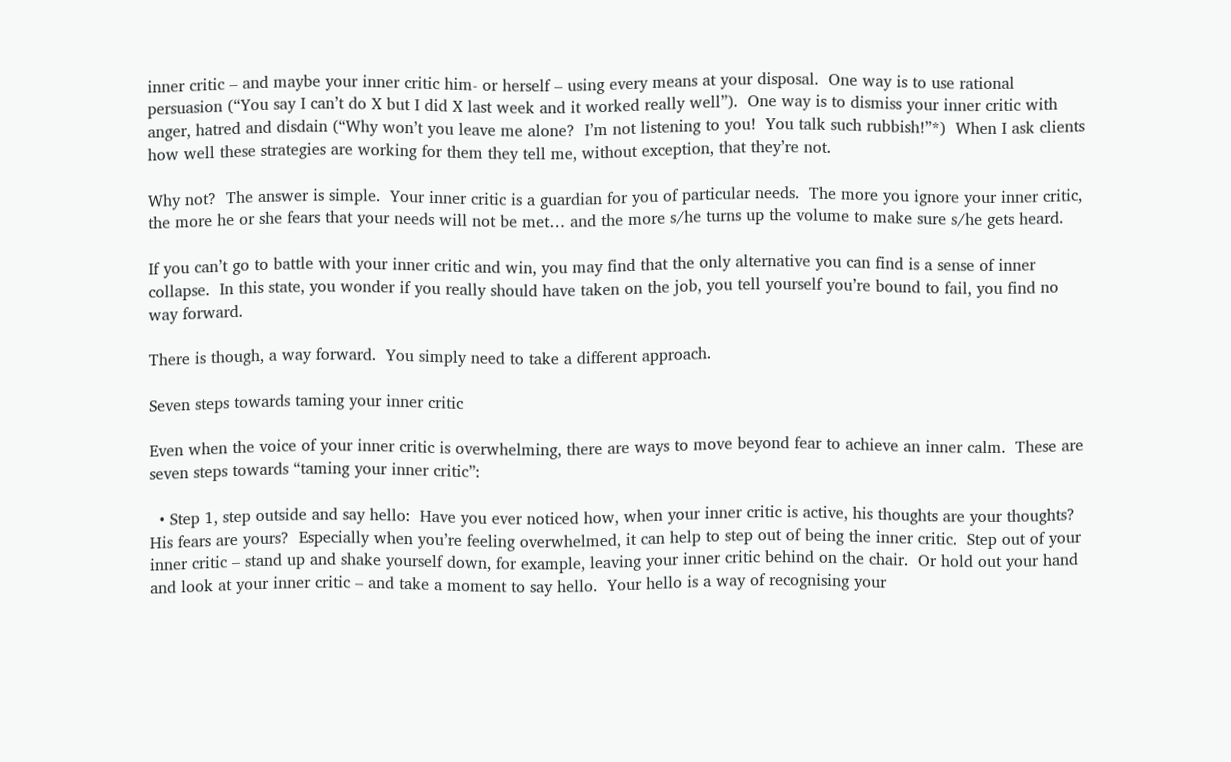inner critic – and maybe your inner critic him- or herself – using every means at your disposal.  One way is to use rational persuasion (“You say I can’t do X but I did X last week and it worked really well”).  One way is to dismiss your inner critic with anger, hatred and disdain (“Why won’t you leave me alone?  I’m not listening to you!  You talk such rubbish!”*)  When I ask clients how well these strategies are working for them they tell me, without exception, that they’re not.

Why not?  The answer is simple.  Your inner critic is a guardian for you of particular needs.  The more you ignore your inner critic, the more he or she fears that your needs will not be met… and the more s/he turns up the volume to make sure s/he gets heard.

If you can’t go to battle with your inner critic and win, you may find that the only alternative you can find is a sense of inner collapse.  In this state, you wonder if you really should have taken on the job, you tell yourself you’re bound to fail, you find no way forward.

There is though, a way forward.  You simply need to take a different approach.

Seven steps towards taming your inner critic

Even when the voice of your inner critic is overwhelming, there are ways to move beyond fear to achieve an inner calm.  These are seven steps towards “taming your inner critic”:

  • Step 1, step outside and say hello:  Have you ever noticed how, when your inner critic is active, his thoughts are your thoughts?  His fears are yours?  Especially when you’re feeling overwhelmed, it can help to step out of being the inner critic.  Step out of your inner critic – stand up and shake yourself down, for example, leaving your inner critic behind on the chair.  Or hold out your hand and look at your inner critic – and take a moment to say hello.  Your hello is a way of recognising your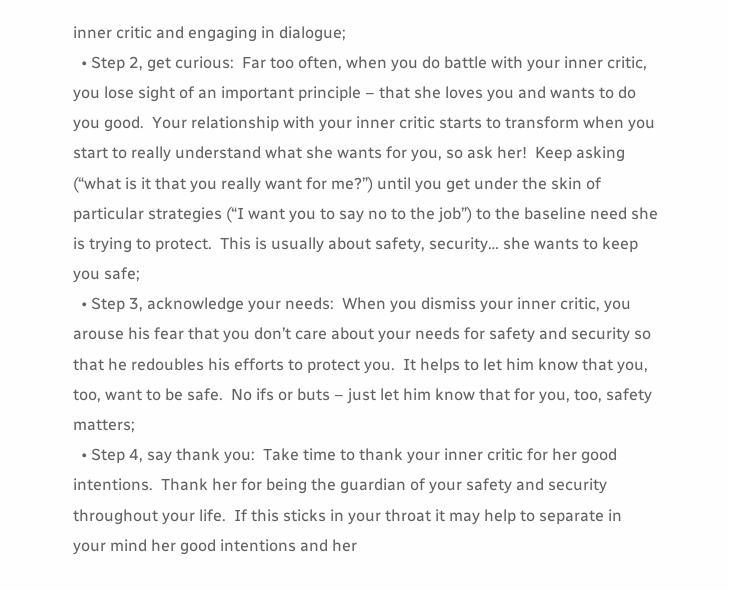inner critic and engaging in dialogue;
  • Step 2, get curious:  Far too often, when you do battle with your inner critic, you lose sight of an important principle – that she loves you and wants to do you good.  Your relationship with your inner critic starts to transform when you start to really understand what she wants for you, so ask her!  Keep asking (“what is it that you really want for me?”) until you get under the skin of particular strategies (“I want you to say no to the job”) to the baseline need she is trying to protect.  This is usually about safety, security… she wants to keep you safe;
  • Step 3, acknowledge your needs:  When you dismiss your inner critic, you arouse his fear that you don’t care about your needs for safety and security so that he redoubles his efforts to protect you.  It helps to let him know that you, too, want to be safe.  No ifs or buts – just let him know that for you, too, safety matters;
  • Step 4, say thank you:  Take time to thank your inner critic for her good intentions.  Thank her for being the guardian of your safety and security throughout your life.  If this sticks in your throat it may help to separate in your mind her good intentions and her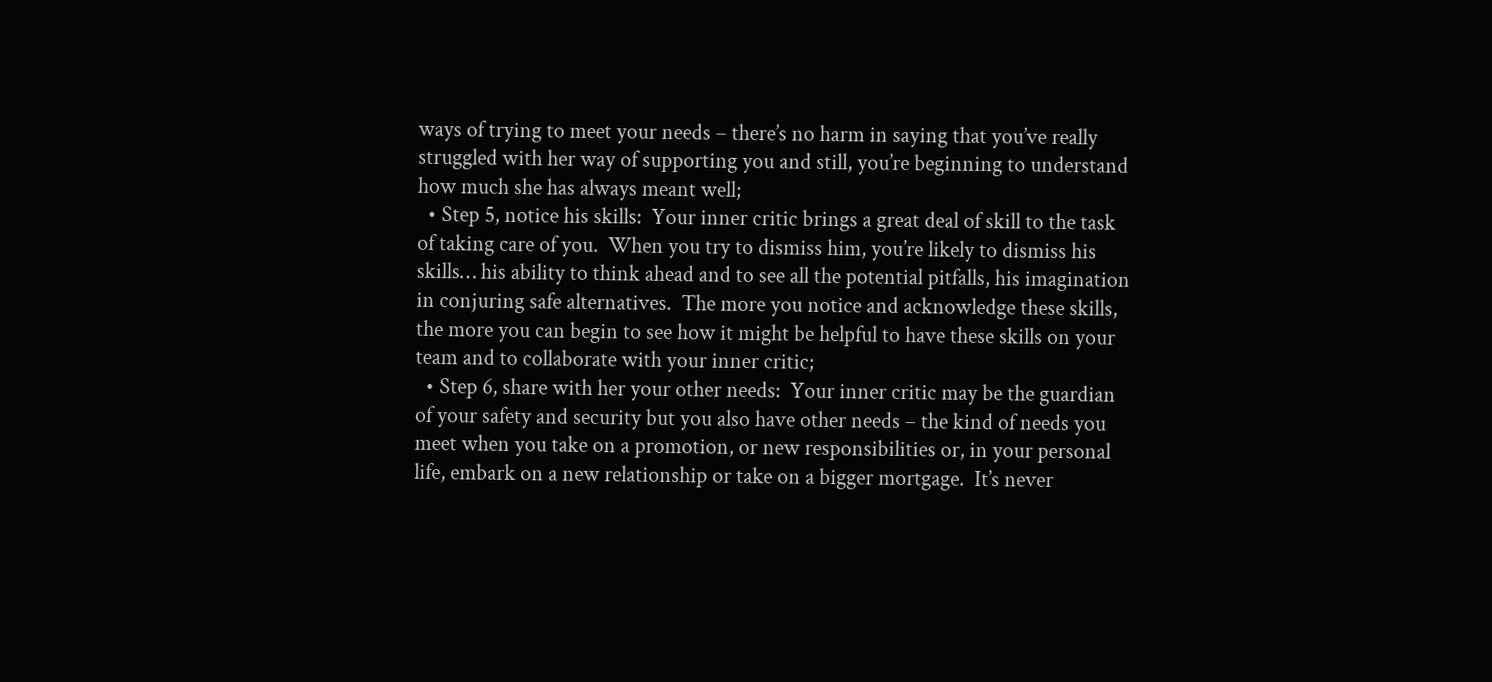ways of trying to meet your needs – there’s no harm in saying that you’ve really struggled with her way of supporting you and still, you’re beginning to understand how much she has always meant well;
  • Step 5, notice his skills:  Your inner critic brings a great deal of skill to the task of taking care of you.  When you try to dismiss him, you’re likely to dismiss his skills… his ability to think ahead and to see all the potential pitfalls, his imagination in conjuring safe alternatives.  The more you notice and acknowledge these skills, the more you can begin to see how it might be helpful to have these skills on your team and to collaborate with your inner critic;
  • Step 6, share with her your other needs:  Your inner critic may be the guardian of your safety and security but you also have other needs – the kind of needs you meet when you take on a promotion, or new responsibilities or, in your personal life, embark on a new relationship or take on a bigger mortgage.  It’s never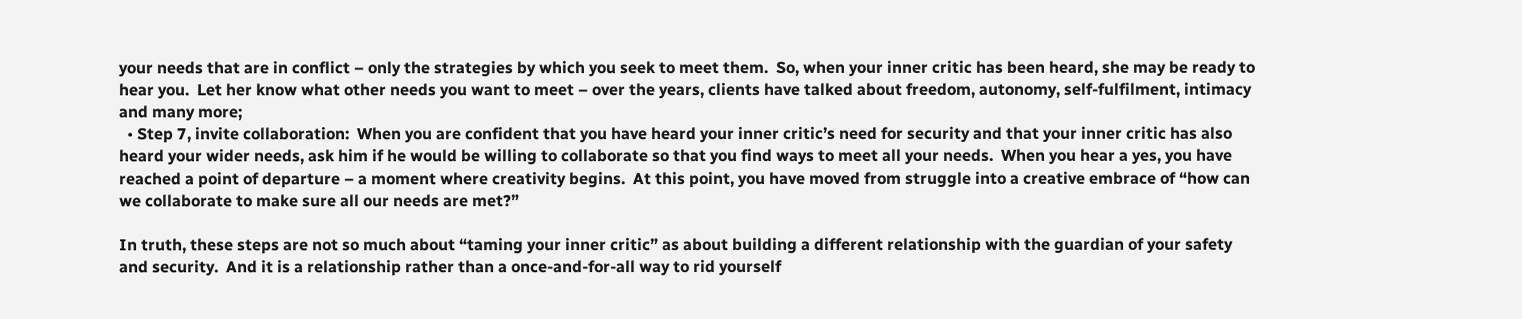your needs that are in conflict – only the strategies by which you seek to meet them.  So, when your inner critic has been heard, she may be ready to hear you.  Let her know what other needs you want to meet – over the years, clients have talked about freedom, autonomy, self-fulfilment, intimacy and many more;
  • Step 7, invite collaboration:  When you are confident that you have heard your inner critic’s need for security and that your inner critic has also heard your wider needs, ask him if he would be willing to collaborate so that you find ways to meet all your needs.  When you hear a yes, you have reached a point of departure – a moment where creativity begins.  At this point, you have moved from struggle into a creative embrace of “how can we collaborate to make sure all our needs are met?”

In truth, these steps are not so much about “taming your inner critic” as about building a different relationship with the guardian of your safety and security.  And it is a relationship rather than a once-and-for-all way to rid yourself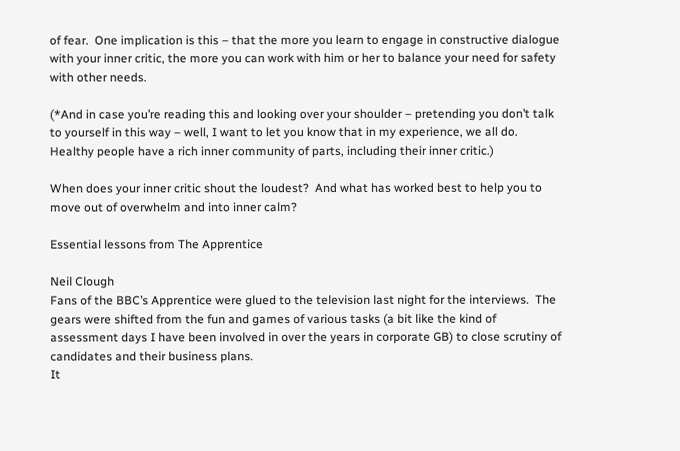of fear.  One implication is this – that the more you learn to engage in constructive dialogue with your inner critic, the more you can work with him or her to balance your need for safety with other needs.

(*And in case you’re reading this and looking over your shoulder – pretending you don’t talk to yourself in this way – well, I want to let you know that in my experience, we all do.  Healthy people have a rich inner community of parts, including their inner critic.)

When does your inner critic shout the loudest?  And what has worked best to help you to move out of overwhelm and into inner calm?

Essential lessons from The Apprentice

Neil Clough
Fans of the BBC’s Apprentice were glued to the television last night for the interviews.  The gears were shifted from the fun and games of various tasks (a bit like the kind of assessment days I have been involved in over the years in corporate GB) to close scrutiny of candidates and their business plans.
It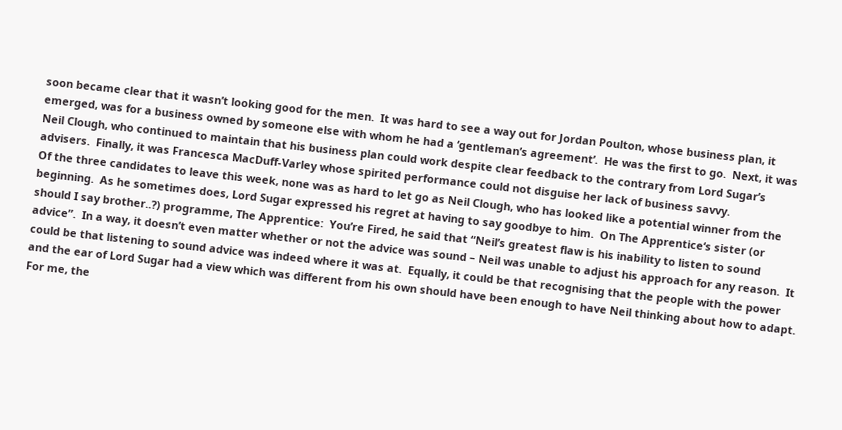soon became clear that it wasn’t looking good for the men.  It was hard to see a way out for Jordan Poulton, whose business plan, it emerged, was for a business owned by someone else with whom he had a ‘gentleman’s agreement’.  He was the first to go.  Next, it was Neil Clough, who continued to maintain that his business plan could work despite clear feedback to the contrary from Lord Sugar’s advisers.  Finally, it was Francesca MacDuff-Varley whose spirited performance could not disguise her lack of business savvy.
Of the three candidates to leave this week, none was as hard to let go as Neil Clough, who has looked like a potential winner from the beginning.  As he sometimes does, Lord Sugar expressed his regret at having to say goodbye to him.  On The Apprentice‘s sister (or should I say brother..?) programme, The Apprentice:  You’re Fired, he said that “Neil’s greatest flaw is his inability to listen to sound advice”.  In a way, it doesn’t even matter whether or not the advice was sound – Neil was unable to adjust his approach for any reason.  It could be that listening to sound advice was indeed where it was at.  Equally, it could be that recognising that the people with the power and the ear of Lord Sugar had a view which was different from his own should have been enough to have Neil thinking about how to adapt.
For me, the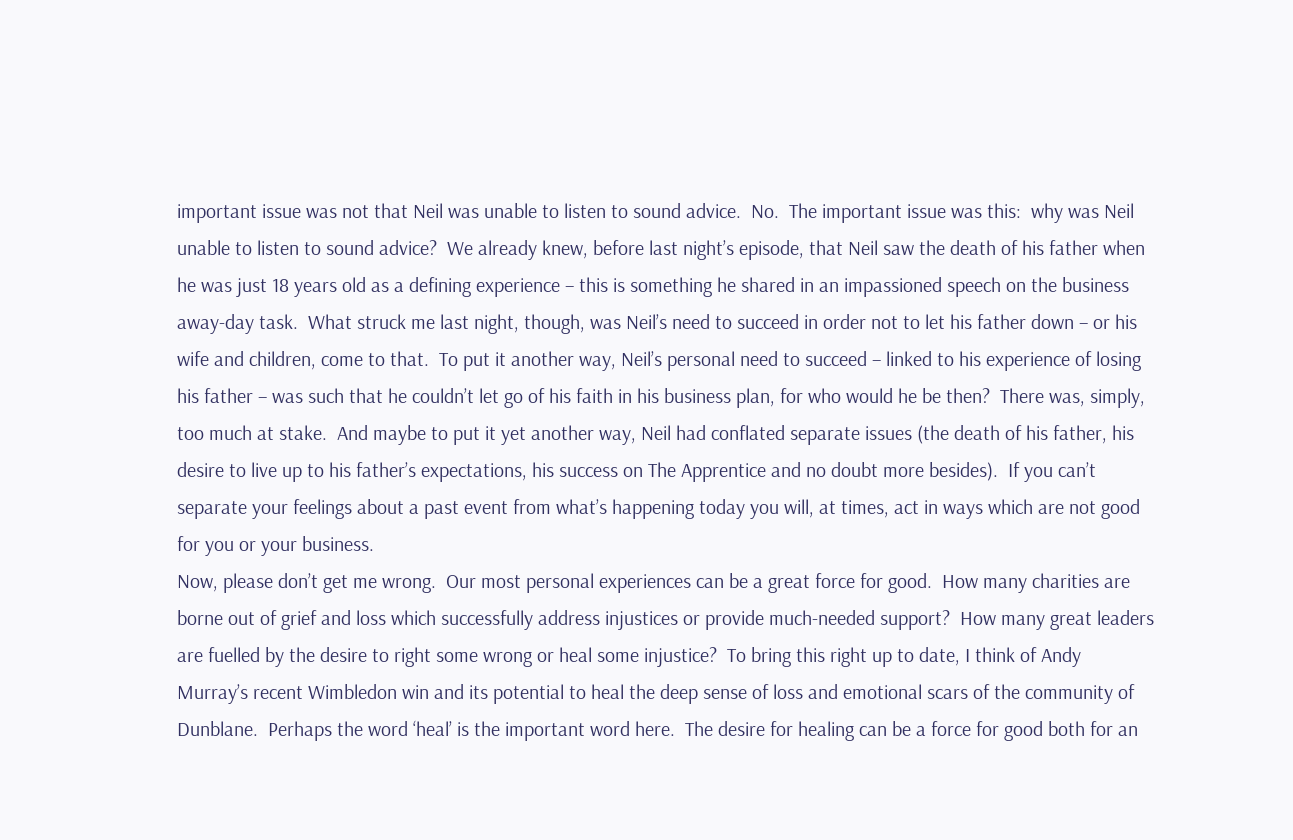important issue was not that Neil was unable to listen to sound advice.  No.  The important issue was this:  why was Neil unable to listen to sound advice?  We already knew, before last night’s episode, that Neil saw the death of his father when he was just 18 years old as a defining experience – this is something he shared in an impassioned speech on the business away-day task.  What struck me last night, though, was Neil’s need to succeed in order not to let his father down – or his wife and children, come to that.  To put it another way, Neil’s personal need to succeed – linked to his experience of losing his father – was such that he couldn’t let go of his faith in his business plan, for who would he be then?  There was, simply, too much at stake.  And maybe to put it yet another way, Neil had conflated separate issues (the death of his father, his desire to live up to his father’s expectations, his success on The Apprentice and no doubt more besides).  If you can’t separate your feelings about a past event from what’s happening today you will, at times, act in ways which are not good for you or your business.
Now, please don’t get me wrong.  Our most personal experiences can be a great force for good.  How many charities are borne out of grief and loss which successfully address injustices or provide much-needed support?  How many great leaders are fuelled by the desire to right some wrong or heal some injustice?  To bring this right up to date, I think of Andy Murray’s recent Wimbledon win and its potential to heal the deep sense of loss and emotional scars of the community of Dunblane.  Perhaps the word ‘heal’ is the important word here.  The desire for healing can be a force for good both for an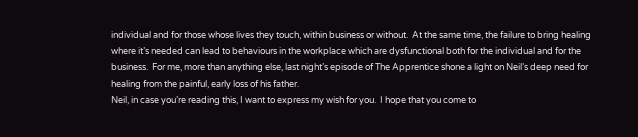individual and for those whose lives they touch, within business or without.  At the same time, the failure to bring healing where it’s needed can lead to behaviours in the workplace which are dysfunctional both for the individual and for the business.  For me, more than anything else, last night’s episode of The Apprentice shone a light on Neil’s deep need for healing from the painful, early loss of his father.
Neil, in case you’re reading this, I want to express my wish for you.  I hope that you come to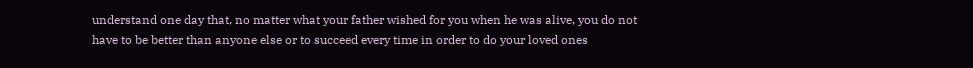understand one day that, no matter what your father wished for you when he was alive, you do not have to be better than anyone else or to succeed every time in order to do your loved ones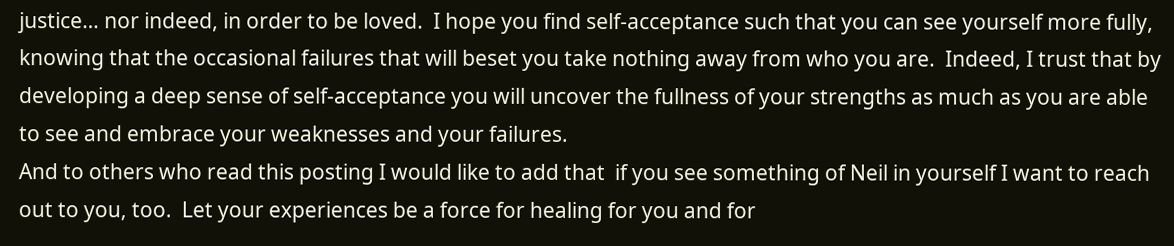justice… nor indeed, in order to be loved.  I hope you find self-acceptance such that you can see yourself more fully, knowing that the occasional failures that will beset you take nothing away from who you are.  Indeed, I trust that by developing a deep sense of self-acceptance you will uncover the fullness of your strengths as much as you are able to see and embrace your weaknesses and your failures.
And to others who read this posting I would like to add that  if you see something of Neil in yourself I want to reach out to you, too.  Let your experiences be a force for healing for you and for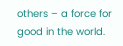others – a force for good in the world.